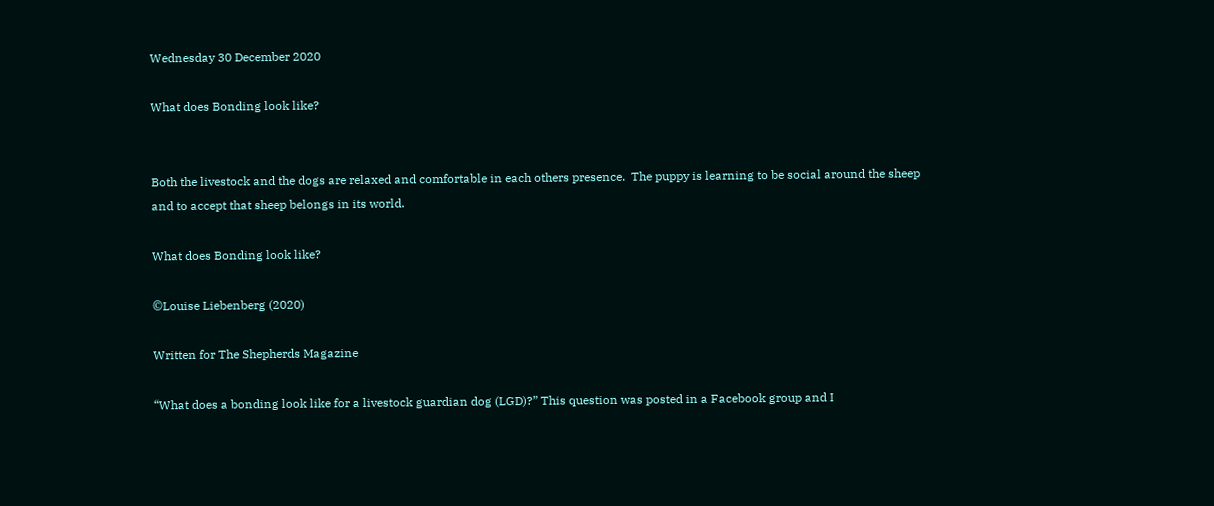Wednesday 30 December 2020

What does Bonding look like?


Both the livestock and the dogs are relaxed and comfortable in each others presence.  The puppy is learning to be social around the sheep and to accept that sheep belongs in its world.

What does Bonding look like?

©Louise Liebenberg (2020)

Written for The Shepherds Magazine

“What does a bonding look like for a livestock guardian dog (LGD)?” This question was posted in a Facebook group and I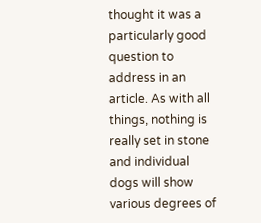thought it was a particularly good question to address in an article. As with all things, nothing is really set in stone and individual dogs will show various degrees of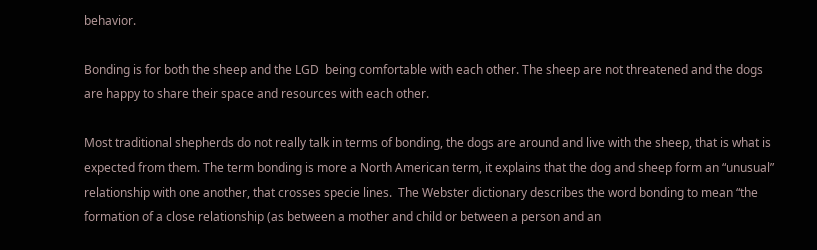behavior.

Bonding is for both the sheep and the LGD  being comfortable with each other. The sheep are not threatened and the dogs are happy to share their space and resources with each other.

Most traditional shepherds do not really talk in terms of bonding, the dogs are around and live with the sheep, that is what is expected from them. The term bonding is more a North American term, it explains that the dog and sheep form an “unusual” relationship with one another, that crosses specie lines.  The Webster dictionary describes the word bonding to mean “the formation of a close relationship (as between a mother and child or between a person and an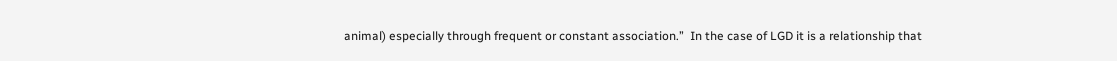animal) especially through frequent or constant association.”  In the case of LGD it is a relationship that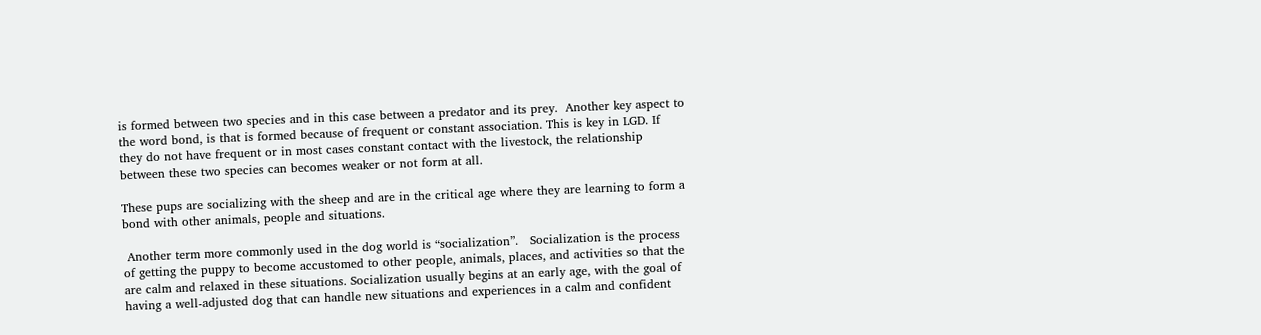is formed between two species and in this case between a predator and its prey.  Another key aspect to the word bond, is that is formed because of frequent or constant association. This is key in LGD. If they do not have frequent or in most cases constant contact with the livestock, the relationship between these two species can becomes weaker or not form at all.

These pups are socializing with the sheep and are in the critical age where they are learning to form a bond with other animals, people and situations.

 Another term more commonly used in the dog world is “socialization”.   Socialization is the process of getting the puppy to become accustomed to other people, animals, places, and activities so that the are calm and relaxed in these situations. Socialization usually begins at an early age, with the goal of having a well-adjusted dog that can handle new situations and experiences in a calm and confident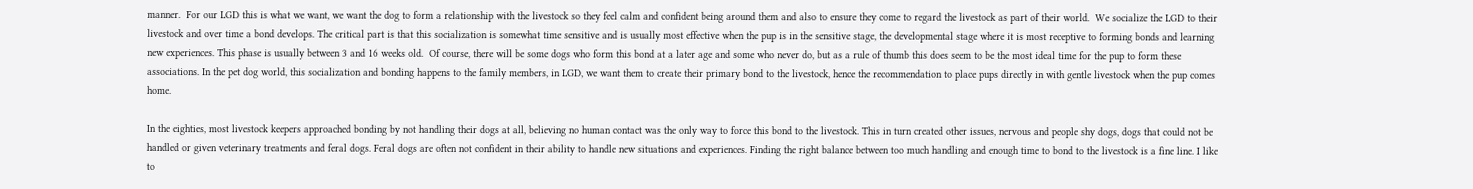manner.  For our LGD this is what we want, we want the dog to form a relationship with the livestock so they feel calm and confident being around them and also to ensure they come to regard the livestock as part of their world.  We socialize the LGD to their livestock and over time a bond develops. The critical part is that this socialization is somewhat time sensitive and is usually most effective when the pup is in the sensitive stage, the developmental stage where it is most receptive to forming bonds and learning new experiences. This phase is usually between 3 and 16 weeks old.  Of course, there will be some dogs who form this bond at a later age and some who never do, but as a rule of thumb this does seem to be the most ideal time for the pup to form these associations. In the pet dog world, this socialization and bonding happens to the family members, in LGD, we want them to create their primary bond to the livestock, hence the recommendation to place pups directly in with gentle livestock when the pup comes home.

In the eighties, most livestock keepers approached bonding by not handling their dogs at all, believing no human contact was the only way to force this bond to the livestock. This in turn created other issues, nervous and people shy dogs, dogs that could not be handled or given veterinary treatments and feral dogs. Feral dogs are often not confident in their ability to handle new situations and experiences. Finding the right balance between too much handling and enough time to bond to the livestock is a fine line. I like to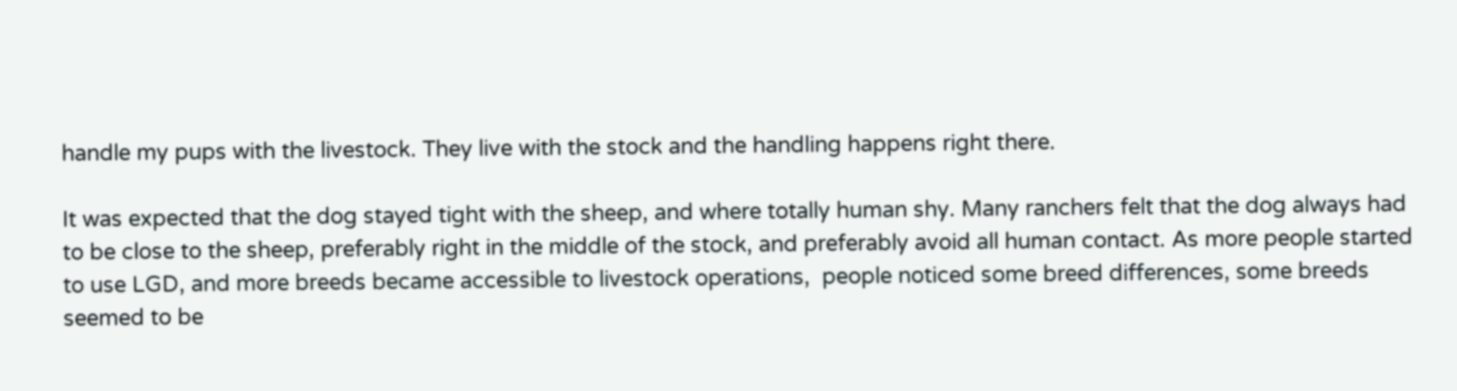handle my pups with the livestock. They live with the stock and the handling happens right there.

It was expected that the dog stayed tight with the sheep, and where totally human shy. Many ranchers felt that the dog always had to be close to the sheep, preferably right in the middle of the stock, and preferably avoid all human contact. As more people started to use LGD, and more breeds became accessible to livestock operations,  people noticed some breed differences, some breeds seemed to be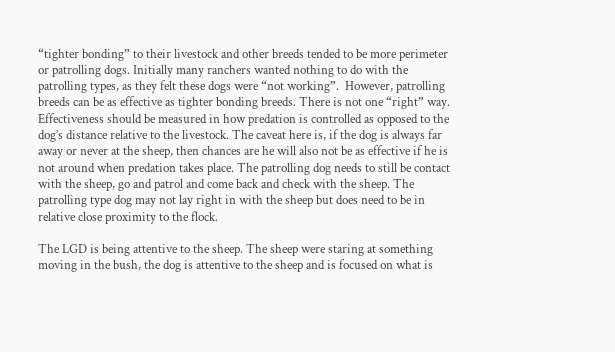“tighter bonding” to their livestock and other breeds tended to be more perimeter or patrolling dogs. Initially many ranchers wanted nothing to do with the patrolling types, as they felt these dogs were “not working”.  However, patrolling breeds can be as effective as tighter bonding breeds. There is not one “right” way. Effectiveness should be measured in how predation is controlled as opposed to the dog’s distance relative to the livestock. The caveat here is, if the dog is always far away or never at the sheep, then chances are he will also not be as effective if he is not around when predation takes place. The patrolling dog needs to still be contact with the sheep, go and patrol and come back and check with the sheep. The patrolling type dog may not lay right in with the sheep but does need to be in relative close proximity to the flock.

The LGD is being attentive to the sheep. The sheep were staring at something moving in the bush, the dog is attentive to the sheep and is focused on what is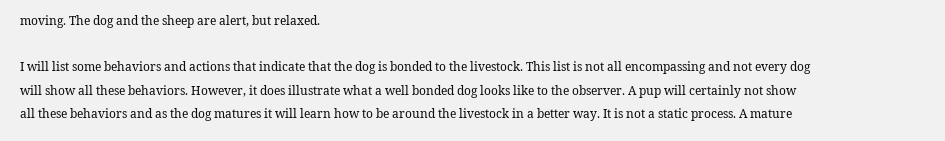moving. The dog and the sheep are alert, but relaxed.

I will list some behaviors and actions that indicate that the dog is bonded to the livestock. This list is not all encompassing and not every dog will show all these behaviors. However, it does illustrate what a well bonded dog looks like to the observer. A pup will certainly not show all these behaviors and as the dog matures it will learn how to be around the livestock in a better way. It is not a static process. A mature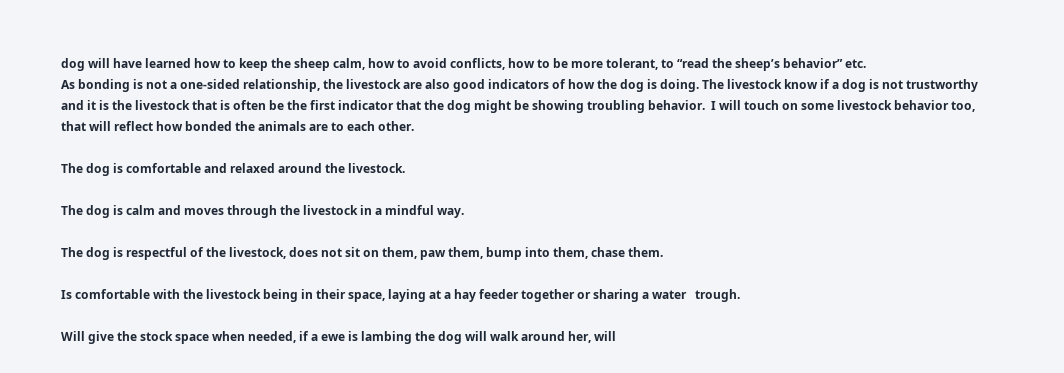dog will have learned how to keep the sheep calm, how to avoid conflicts, how to be more tolerant, to “read the sheep’s behavior” etc.
As bonding is not a one-sided relationship, the livestock are also good indicators of how the dog is doing. The livestock know if a dog is not trustworthy and it is the livestock that is often be the first indicator that the dog might be showing troubling behavior.  I will touch on some livestock behavior too, that will reflect how bonded the animals are to each other.

The dog is comfortable and relaxed around the livestock.

The dog is calm and moves through the livestock in a mindful way.

The dog is respectful of the livestock, does not sit on them, paw them, bump into them, chase them.

Is comfortable with the livestock being in their space, laying at a hay feeder together or sharing a water   trough.

Will give the stock space when needed, if a ewe is lambing the dog will walk around her, will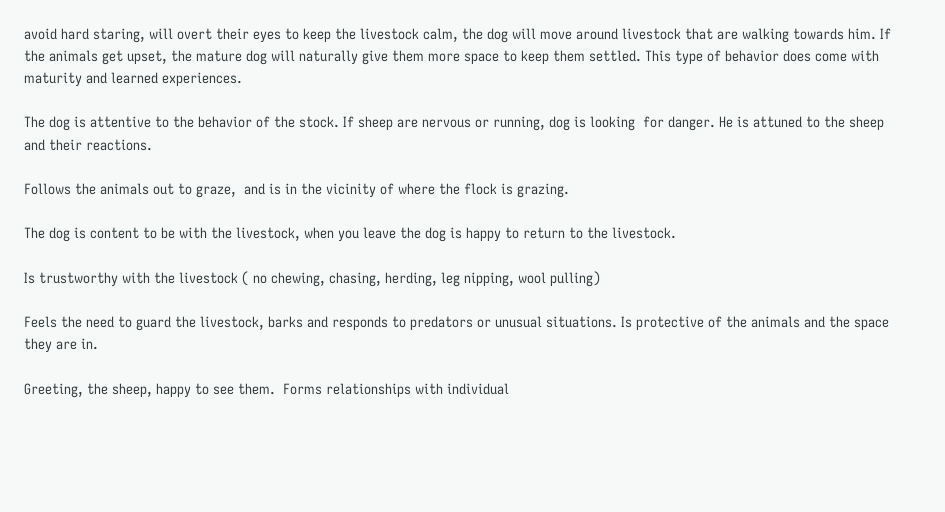avoid hard staring, will overt their eyes to keep the livestock calm, the dog will move around livestock that are walking towards him. If the animals get upset, the mature dog will naturally give them more space to keep them settled. This type of behavior does come with maturity and learned experiences.

The dog is attentive to the behavior of the stock. If sheep are nervous or running, dog is looking  for danger. He is attuned to the sheep and their reactions.

Follows the animals out to graze,  and is in the vicinity of where the flock is grazing.

The dog is content to be with the livestock, when you leave the dog is happy to return to the livestock.

Is trustworthy with the livestock ( no chewing, chasing, herding, leg nipping, wool pulling)

Feels the need to guard the livestock, barks and responds to predators or unusual situations. Is protective of the animals and the space they are in.

Greeting, the sheep, happy to see them.  Forms relationships with individual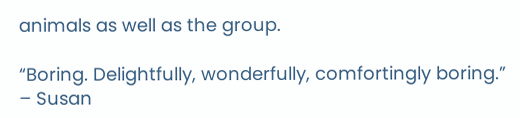animals as well as the group.

“Boring. Delightfully, wonderfully, comfortingly boring.” – Susan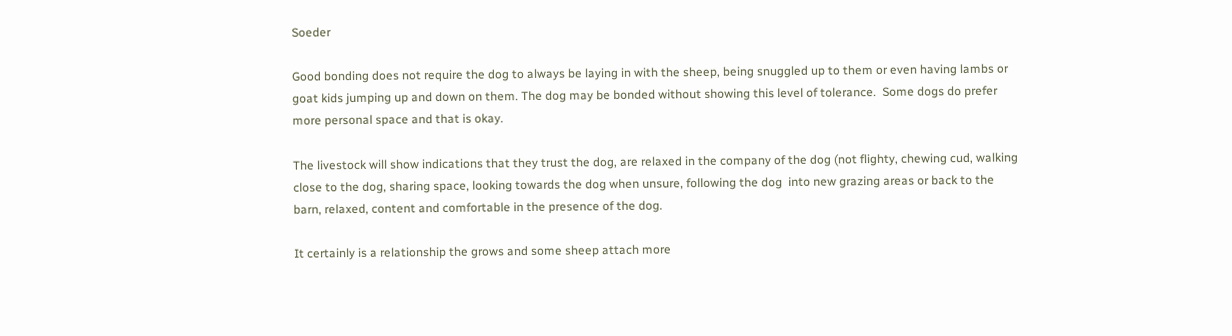Soeder

Good bonding does not require the dog to always be laying in with the sheep, being snuggled up to them or even having lambs or goat kids jumping up and down on them. The dog may be bonded without showing this level of tolerance.  Some dogs do prefer more personal space and that is okay.

The livestock will show indications that they trust the dog, are relaxed in the company of the dog (not flighty, chewing cud, walking close to the dog, sharing space, looking towards the dog when unsure, following the dog  into new grazing areas or back to the barn, relaxed, content and comfortable in the presence of the dog.

It certainly is a relationship the grows and some sheep attach more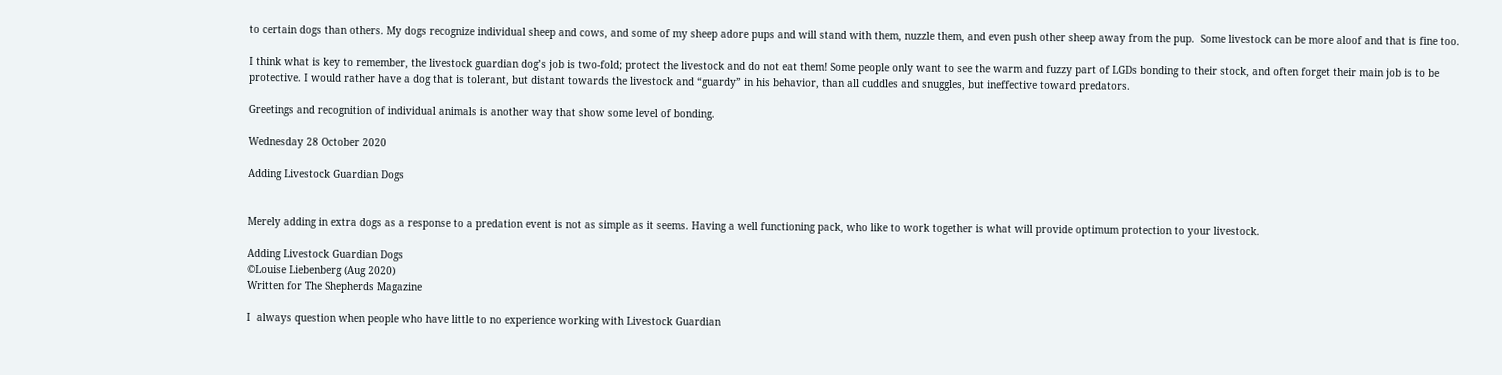to certain dogs than others. My dogs recognize individual sheep and cows, and some of my sheep adore pups and will stand with them, nuzzle them, and even push other sheep away from the pup.  Some livestock can be more aloof and that is fine too.

I think what is key to remember, the livestock guardian dog’s job is two-fold; protect the livestock and do not eat them! Some people only want to see the warm and fuzzy part of LGDs bonding to their stock, and often forget their main job is to be protective. I would rather have a dog that is tolerant, but distant towards the livestock and “guardy” in his behavior, than all cuddles and snuggles, but ineffective toward predators.

Greetings and recognition of individual animals is another way that show some level of bonding.

Wednesday 28 October 2020

Adding Livestock Guardian Dogs


Merely adding in extra dogs as a response to a predation event is not as simple as it seems. Having a well functioning pack, who like to work together is what will provide optimum protection to your livestock.

Adding Livestock Guardian Dogs
©Louise Liebenberg (Aug 2020)
Written for The Shepherds Magazine

I  always question when people who have little to no experience working with Livestock Guardian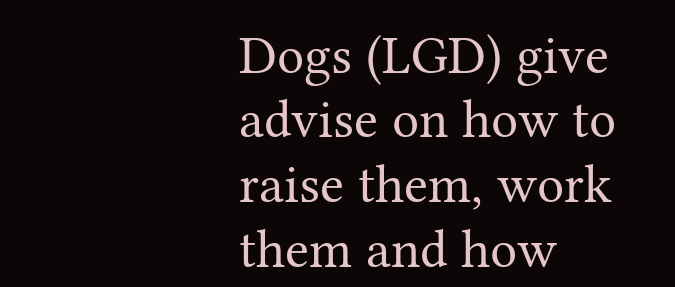Dogs (LGD) give advise on how to raise them, work them and how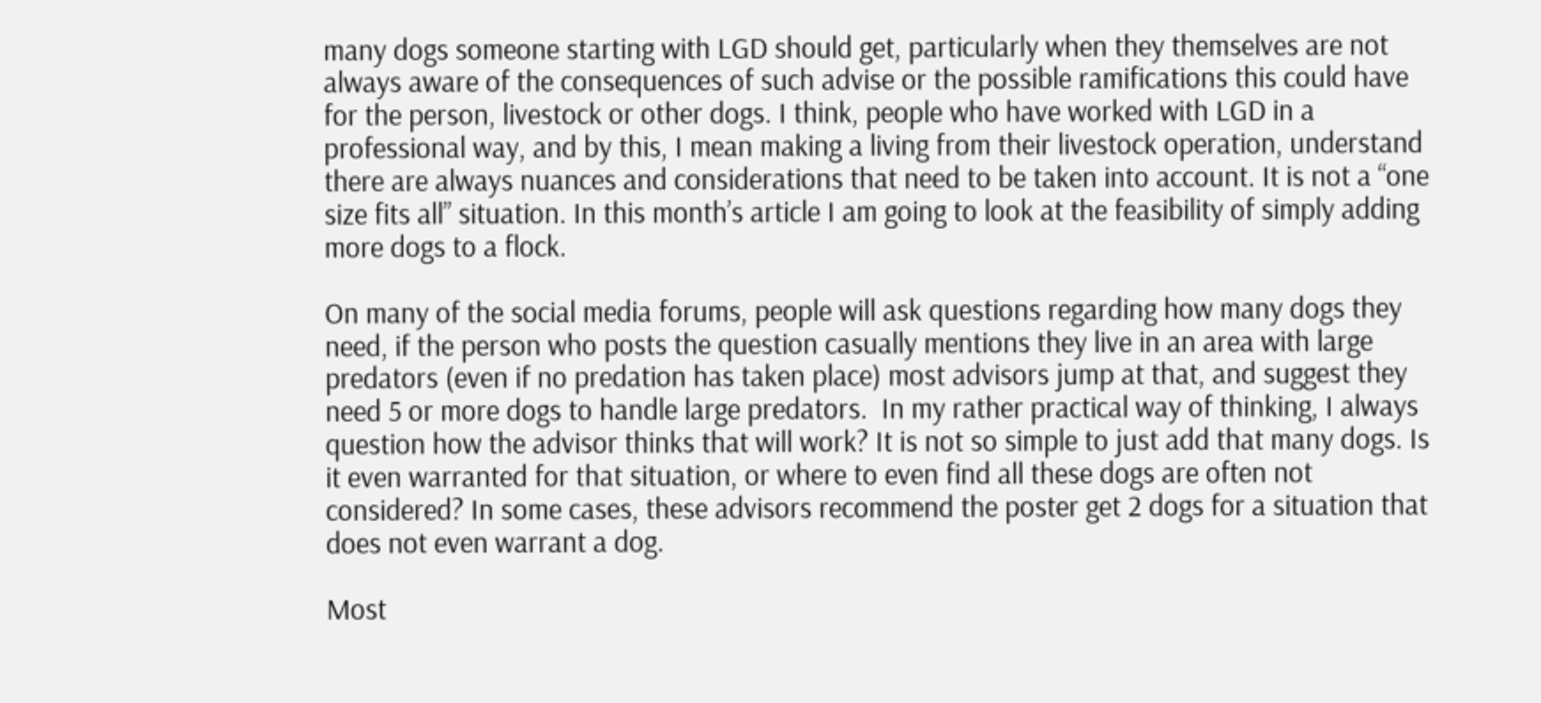many dogs someone starting with LGD should get, particularly when they themselves are not always aware of the consequences of such advise or the possible ramifications this could have for the person, livestock or other dogs. I think, people who have worked with LGD in a professional way, and by this, I mean making a living from their livestock operation, understand there are always nuances and considerations that need to be taken into account. It is not a “one size fits all” situation. In this month’s article I am going to look at the feasibility of simply adding more dogs to a flock.

On many of the social media forums, people will ask questions regarding how many dogs they need, if the person who posts the question casually mentions they live in an area with large predators (even if no predation has taken place) most advisors jump at that, and suggest they need 5 or more dogs to handle large predators.  In my rather practical way of thinking, I always question how the advisor thinks that will work? It is not so simple to just add that many dogs. Is it even warranted for that situation, or where to even find all these dogs are often not considered? In some cases, these advisors recommend the poster get 2 dogs for a situation that does not even warrant a dog.

Most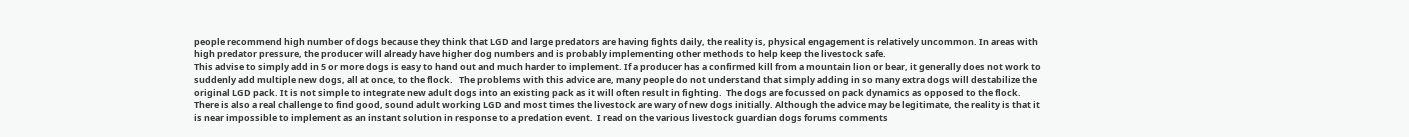people recommend high number of dogs because they think that LGD and large predators are having fights daily, the reality is, physical engagement is relatively uncommon. In areas with high predator pressure, the producer will already have higher dog numbers and is probably implementing other methods to help keep the livestock safe.
This advise to simply add in 5 or more dogs is easy to hand out and much harder to implement. If a producer has a confirmed kill from a mountain lion or bear, it generally does not work to suddenly add multiple new dogs, all at once, to the flock.   The problems with this advice are, many people do not understand that simply adding in so many extra dogs will destabilize the original LGD pack. It is not simple to integrate new adult dogs into an existing pack as it will often result in fighting.  The dogs are focussed on pack dynamics as opposed to the flock.  There is also a real challenge to find good, sound adult working LGD and most times the livestock are wary of new dogs initially. Although the advice may be legitimate, the reality is that it is near impossible to implement as an instant solution in response to a predation event.  I read on the various livestock guardian dogs forums comments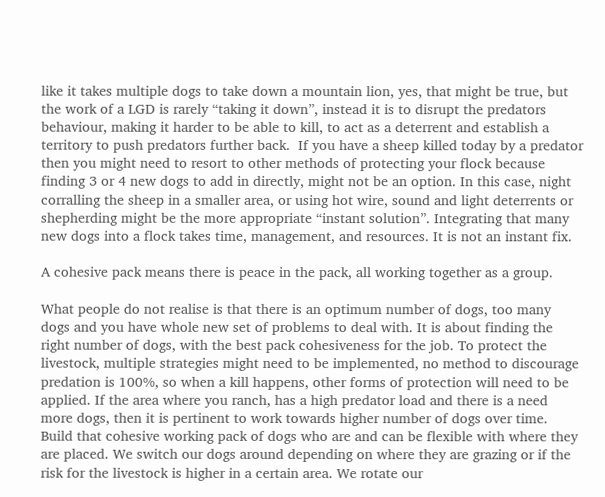like it takes multiple dogs to take down a mountain lion, yes, that might be true, but the work of a LGD is rarely “taking it down”, instead it is to disrupt the predators behaviour, making it harder to be able to kill, to act as a deterrent and establish a territory to push predators further back.  If you have a sheep killed today by a predator then you might need to resort to other methods of protecting your flock because finding 3 or 4 new dogs to add in directly, might not be an option. In this case, night corralling the sheep in a smaller area, or using hot wire, sound and light deterrents or shepherding might be the more appropriate “instant solution”. Integrating that many new dogs into a flock takes time, management, and resources. It is not an instant fix.

A cohesive pack means there is peace in the pack, all working together as a group.

What people do not realise is that there is an optimum number of dogs, too many dogs and you have whole new set of problems to deal with. It is about finding the right number of dogs, with the best pack cohesiveness for the job. To protect the livestock, multiple strategies might need to be implemented, no method to discourage predation is 100%, so when a kill happens, other forms of protection will need to be applied. If the area where you ranch, has a high predator load and there is a need more dogs, then it is pertinent to work towards higher number of dogs over time. Build that cohesive working pack of dogs who are and can be flexible with where they are placed. We switch our dogs around depending on where they are grazing or if the risk for the livestock is higher in a certain area. We rotate our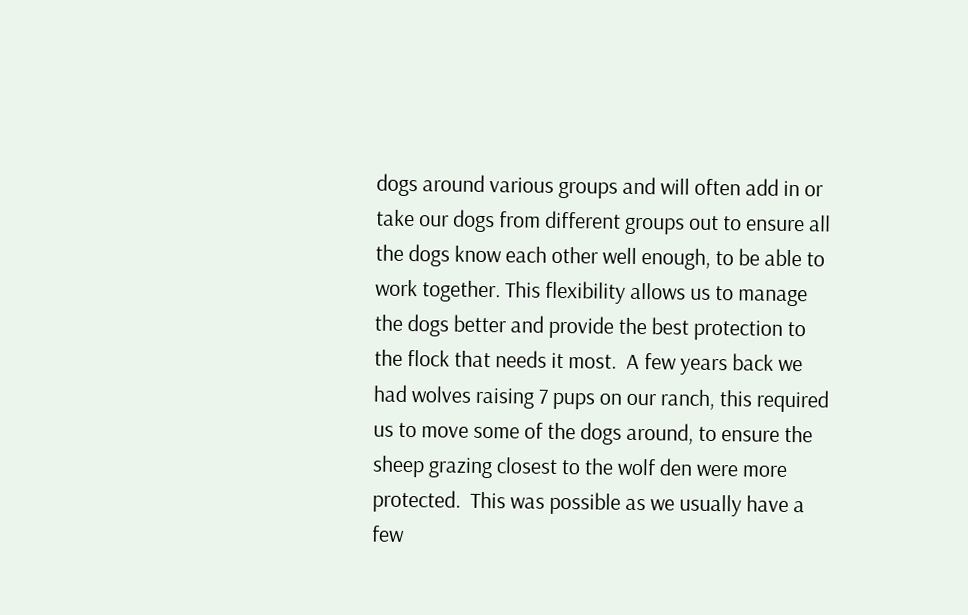dogs around various groups and will often add in or take our dogs from different groups out to ensure all the dogs know each other well enough, to be able to work together. This flexibility allows us to manage the dogs better and provide the best protection to the flock that needs it most.  A few years back we had wolves raising 7 pups on our ranch, this required us to move some of the dogs around, to ensure the sheep grazing closest to the wolf den were more protected.  This was possible as we usually have a few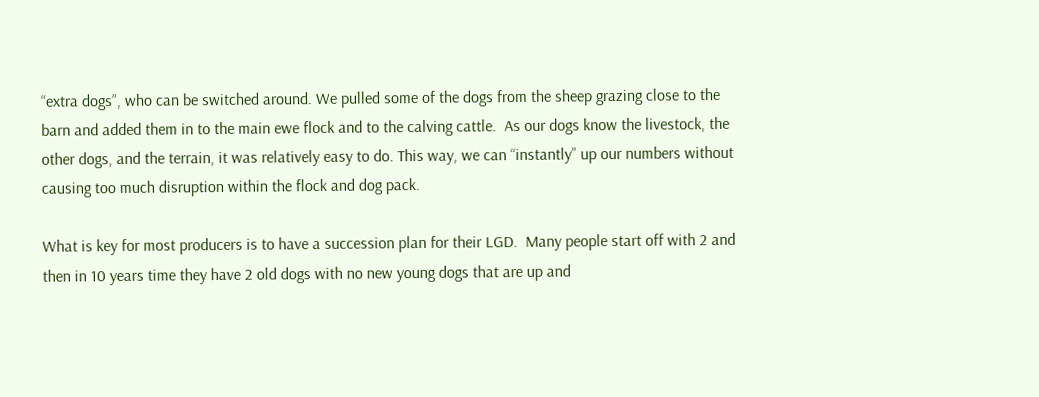“extra dogs”, who can be switched around. We pulled some of the dogs from the sheep grazing close to the barn and added them in to the main ewe flock and to the calving cattle.  As our dogs know the livestock, the other dogs, and the terrain, it was relatively easy to do. This way, we can “instantly” up our numbers without causing too much disruption within the flock and dog pack.

What is key for most producers is to have a succession plan for their LGD.  Many people start off with 2 and then in 10 years time they have 2 old dogs with no new young dogs that are up and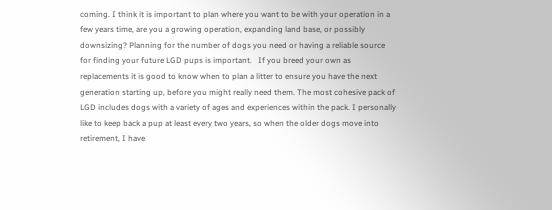coming. I think it is important to plan where you want to be with your operation in a few years time, are you a growing operation, expanding land base, or possibly downsizing? Planning for the number of dogs you need or having a reliable source for finding your future LGD pups is important.   If you breed your own as replacements it is good to know when to plan a litter to ensure you have the next generation starting up, before you might really need them. The most cohesive pack of LGD includes dogs with a variety of ages and experiences within the pack. I personally like to keep back a pup at least every two years, so when the older dogs move into retirement, I have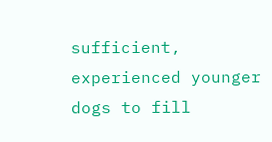sufficient, experienced younger dogs to fill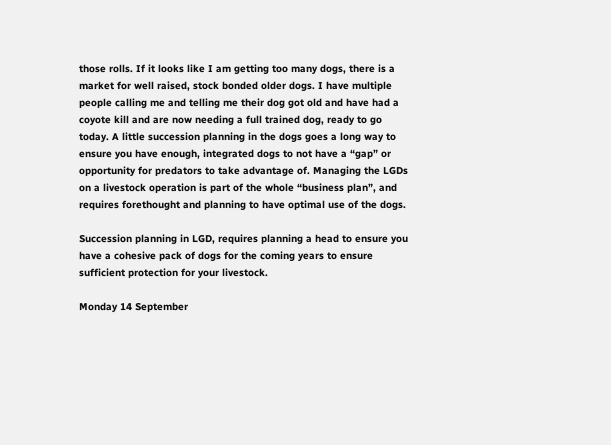those rolls. If it looks like I am getting too many dogs, there is a market for well raised, stock bonded older dogs. I have multiple people calling me and telling me their dog got old and have had a coyote kill and are now needing a full trained dog, ready to go today. A little succession planning in the dogs goes a long way to ensure you have enough, integrated dogs to not have a “gap” or opportunity for predators to take advantage of. Managing the LGDs on a livestock operation is part of the whole “business plan”, and requires forethought and planning to have optimal use of the dogs.

Succession planning in LGD, requires planning a head to ensure you have a cohesive pack of dogs for the coming years to ensure sufficient protection for your livestock.

Monday 14 September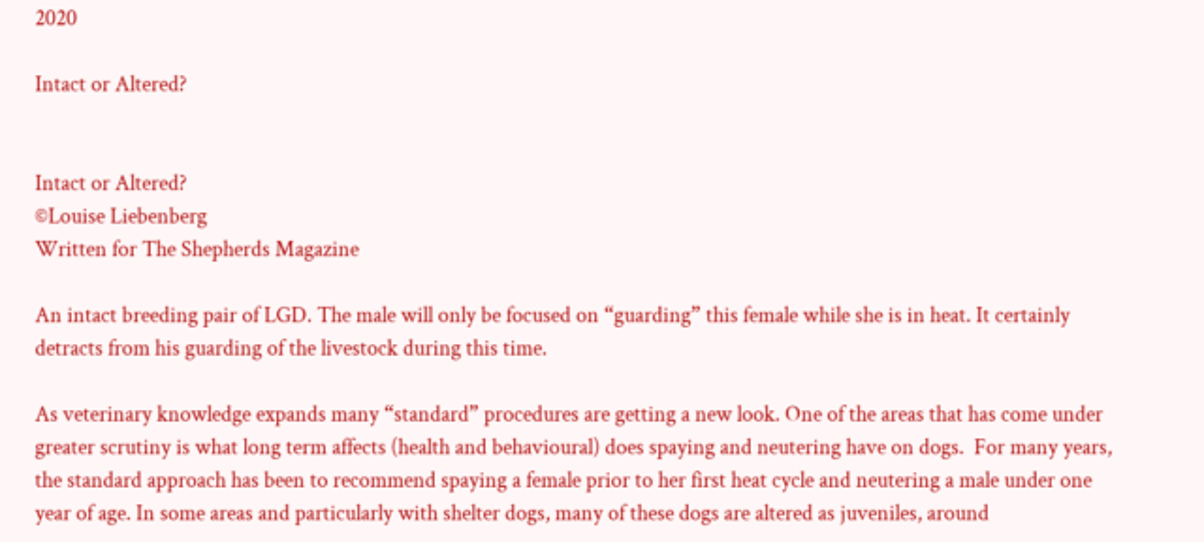2020

Intact or Altered?


Intact or Altered?
©Louise Liebenberg
Written for The Shepherds Magazine

An intact breeding pair of LGD. The male will only be focused on “guarding” this female while she is in heat. It certainly detracts from his guarding of the livestock during this time.

As veterinary knowledge expands many “standard” procedures are getting a new look. One of the areas that has come under greater scrutiny is what long term affects (health and behavioural) does spaying and neutering have on dogs.  For many years, the standard approach has been to recommend spaying a female prior to her first heat cycle and neutering a male under one year of age. In some areas and particularly with shelter dogs, many of these dogs are altered as juveniles, around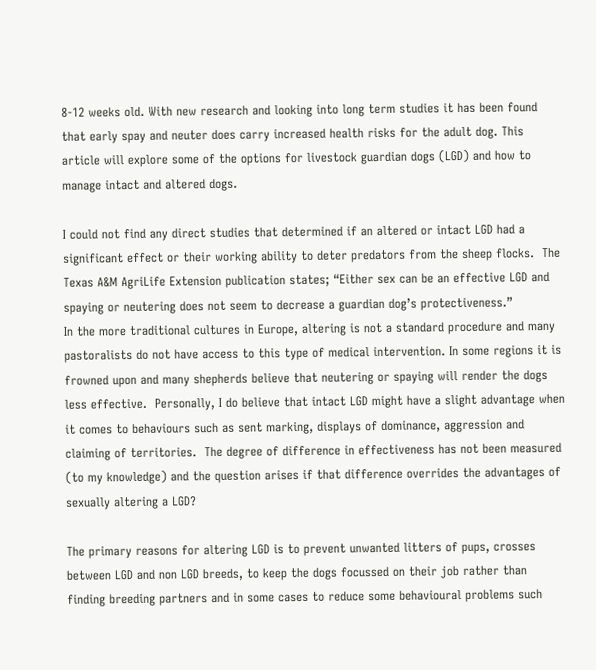8-12 weeks old. With new research and looking into long term studies it has been found that early spay and neuter does carry increased health risks for the adult dog. This article will explore some of the options for livestock guardian dogs (LGD) and how to manage intact and altered dogs.

I could not find any direct studies that determined if an altered or intact LGD had a significant effect or their working ability to deter predators from the sheep flocks.  The Texas A&M AgriLife Extension publication states; “Either sex can be an effective LGD and spaying or neutering does not seem to decrease a guardian dog’s protectiveness.”
In the more traditional cultures in Europe, altering is not a standard procedure and many pastoralists do not have access to this type of medical intervention. In some regions it is frowned upon and many shepherds believe that neutering or spaying will render the dogs less effective.  Personally, I do believe that intact LGD might have a slight advantage when it comes to behaviours such as sent marking, displays of dominance, aggression and claiming of territories.  The degree of difference in effectiveness has not been measured (to my knowledge) and the question arises if that difference overrides the advantages of sexually altering a LGD?

The primary reasons for altering LGD is to prevent unwanted litters of pups, crosses between LGD and non LGD breeds, to keep the dogs focussed on their job rather than finding breeding partners and in some cases to reduce some behavioural problems such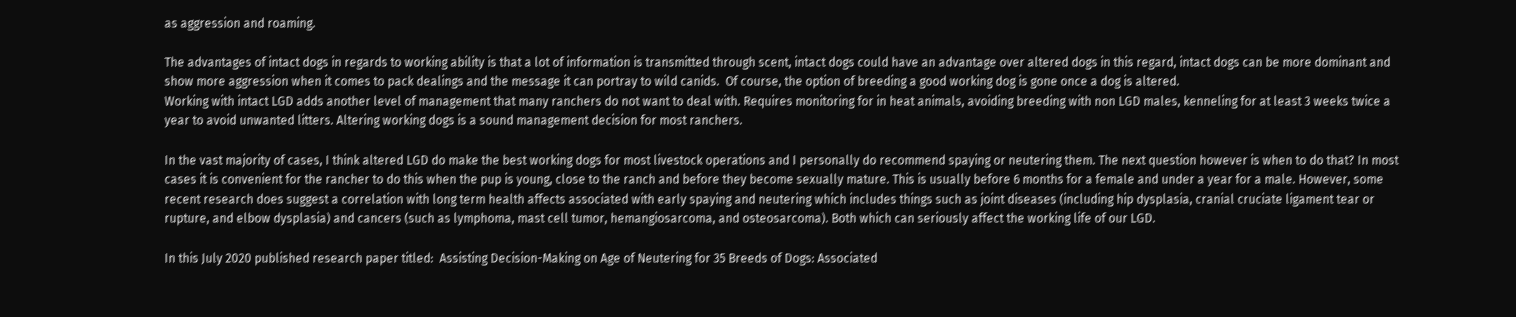as aggression and roaming.

The advantages of intact dogs in regards to working ability is that a lot of information is transmitted through scent, intact dogs could have an advantage over altered dogs in this regard, intact dogs can be more dominant and show more aggression when it comes to pack dealings and the message it can portray to wild canids.  Of course, the option of breeding a good working dog is gone once a dog is altered.
Working with intact LGD adds another level of management that many ranchers do not want to deal with. Requires monitoring for in heat animals, avoiding breeding with non LGD males, kenneling for at least 3 weeks twice a year to avoid unwanted litters. Altering working dogs is a sound management decision for most ranchers.

In the vast majority of cases, I think altered LGD do make the best working dogs for most livestock operations and I personally do recommend spaying or neutering them. The next question however is when to do that? In most cases it is convenient for the rancher to do this when the pup is young, close to the ranch and before they become sexually mature. This is usually before 6 months for a female and under a year for a male. However, some recent research does suggest a correlation with long term health affects associated with early spaying and neutering which includes things such as joint diseases (including hip dysplasia, cranial cruciate ligament tear or rupture, and elbow dysplasia) and cancers (such as lymphoma, mast cell tumor, hemangiosarcoma, and osteosarcoma). Both which can seriously affect the working life of our LGD.

In this July 2020 published research paper titled:  Assisting Decision-Making on Age of Neutering for 35 Breeds of Dogs: Associated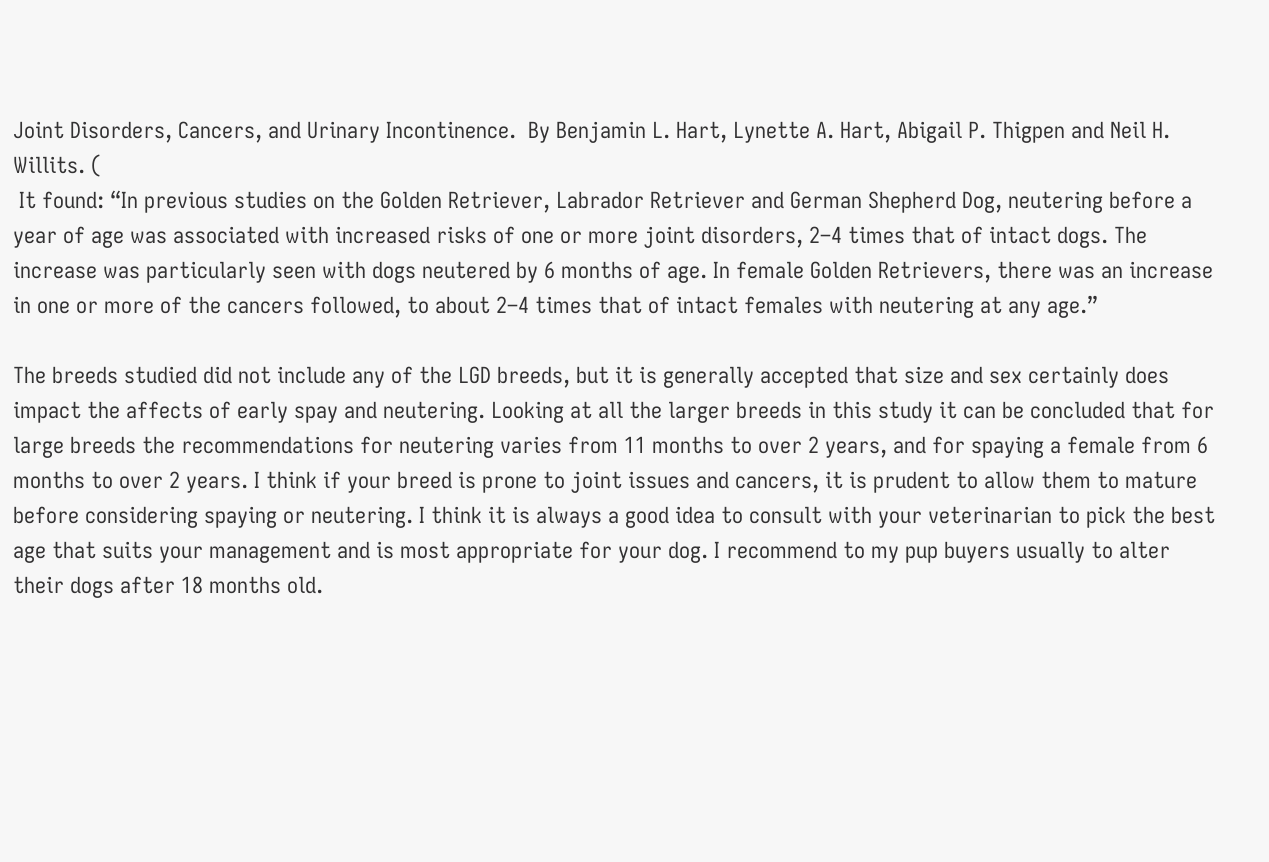Joint Disorders, Cancers, and Urinary Incontinence.  By Benjamin L. Hart, Lynette A. Hart, Abigail P. Thigpen and Neil H. Willits. (
 It found: “In previous studies on the Golden Retriever, Labrador Retriever and German Shepherd Dog, neutering before a year of age was associated with increased risks of one or more joint disorders, 2–4 times that of intact dogs. The increase was particularly seen with dogs neutered by 6 months of age. In female Golden Retrievers, there was an increase in one or more of the cancers followed, to about 2–4 times that of intact females with neutering at any age.”

The breeds studied did not include any of the LGD breeds, but it is generally accepted that size and sex certainly does impact the affects of early spay and neutering. Looking at all the larger breeds in this study it can be concluded that for large breeds the recommendations for neutering varies from 11 months to over 2 years, and for spaying a female from 6 months to over 2 years. I think if your breed is prone to joint issues and cancers, it is prudent to allow them to mature before considering spaying or neutering. I think it is always a good idea to consult with your veterinarian to pick the best age that suits your management and is most appropriate for your dog. I recommend to my pup buyers usually to alter their dogs after 18 months old.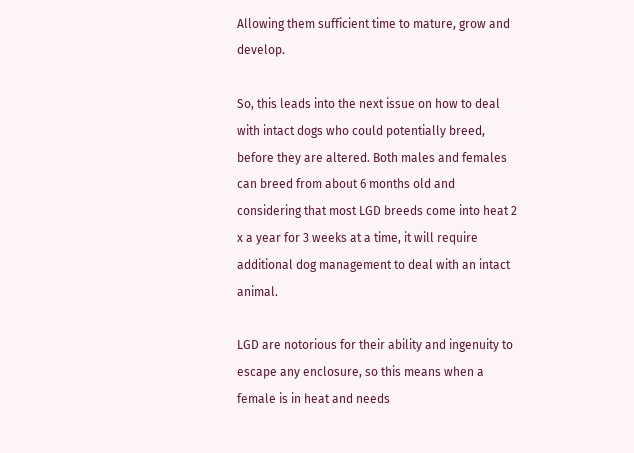Allowing them sufficient time to mature, grow and develop.

So, this leads into the next issue on how to deal with intact dogs who could potentially breed, before they are altered. Both males and females can breed from about 6 months old and considering that most LGD breeds come into heat 2 x a year for 3 weeks at a time, it will require additional dog management to deal with an intact animal.

LGD are notorious for their ability and ingenuity to escape any enclosure, so this means when a female is in heat and needs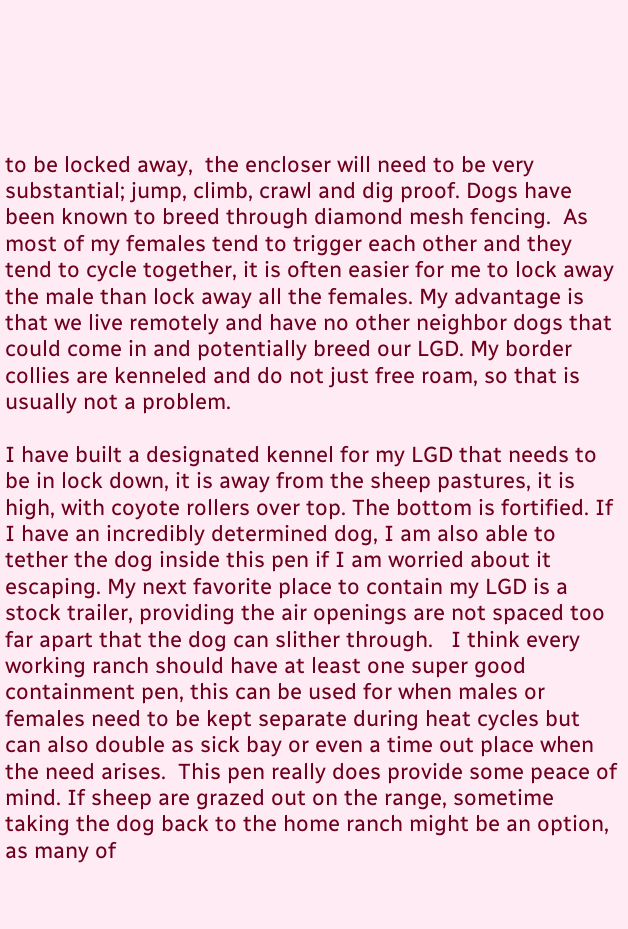to be locked away,  the encloser will need to be very substantial; jump, climb, crawl and dig proof. Dogs have been known to breed through diamond mesh fencing.  As most of my females tend to trigger each other and they tend to cycle together, it is often easier for me to lock away the male than lock away all the females. My advantage is that we live remotely and have no other neighbor dogs that could come in and potentially breed our LGD. My border collies are kenneled and do not just free roam, so that is usually not a problem.

I have built a designated kennel for my LGD that needs to be in lock down, it is away from the sheep pastures, it is high, with coyote rollers over top. The bottom is fortified. If I have an incredibly determined dog, I am also able to tether the dog inside this pen if I am worried about it escaping. My next favorite place to contain my LGD is a stock trailer, providing the air openings are not spaced too far apart that the dog can slither through.   I think every working ranch should have at least one super good containment pen, this can be used for when males or females need to be kept separate during heat cycles but can also double as sick bay or even a time out place when the need arises.  This pen really does provide some peace of mind. If sheep are grazed out on the range, sometime taking the dog back to the home ranch might be an option, as many of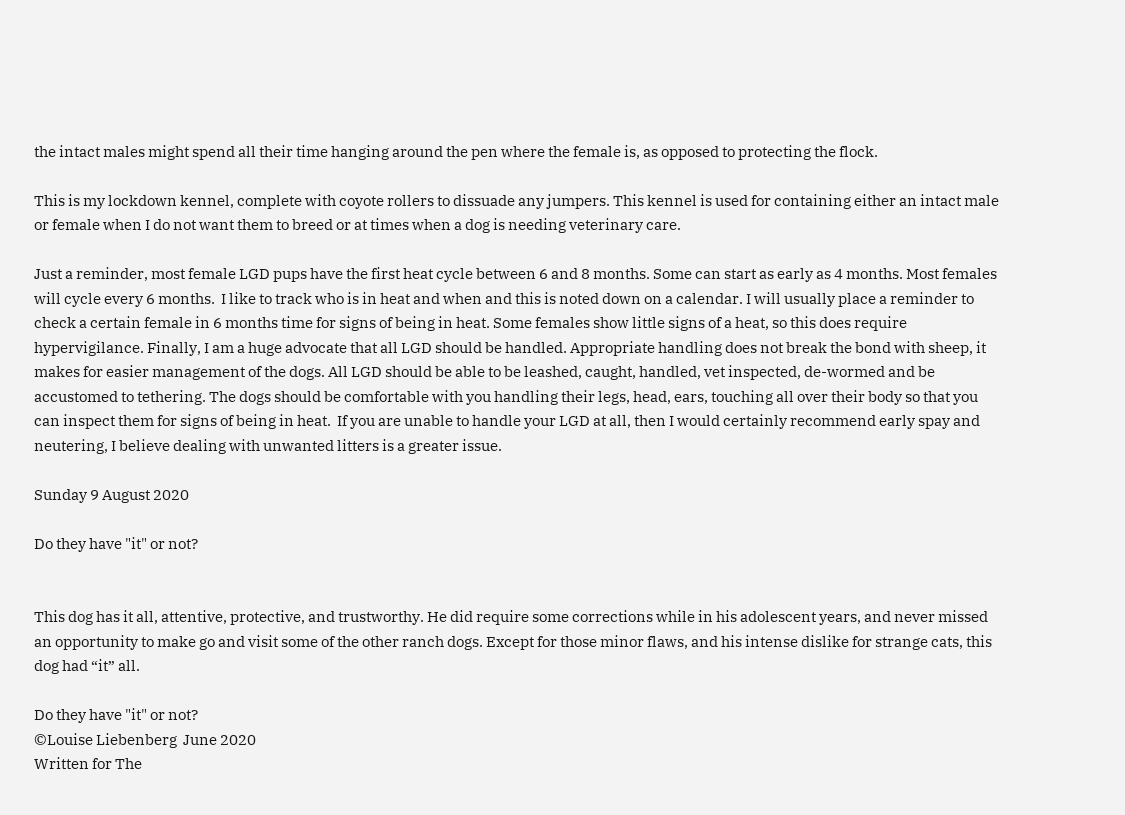the intact males might spend all their time hanging around the pen where the female is, as opposed to protecting the flock.

This is my lockdown kennel, complete with coyote rollers to dissuade any jumpers. This kennel is used for containing either an intact male or female when I do not want them to breed or at times when a dog is needing veterinary care.

Just a reminder, most female LGD pups have the first heat cycle between 6 and 8 months. Some can start as early as 4 months. Most females will cycle every 6 months.  I like to track who is in heat and when and this is noted down on a calendar. I will usually place a reminder to check a certain female in 6 months time for signs of being in heat. Some females show little signs of a heat, so this does require hypervigilance. Finally, I am a huge advocate that all LGD should be handled. Appropriate handling does not break the bond with sheep, it makes for easier management of the dogs. All LGD should be able to be leashed, caught, handled, vet inspected, de-wormed and be accustomed to tethering. The dogs should be comfortable with you handling their legs, head, ears, touching all over their body so that you can inspect them for signs of being in heat.  If you are unable to handle your LGD at all, then I would certainly recommend early spay and neutering, I believe dealing with unwanted litters is a greater issue.

Sunday 9 August 2020

Do they have "it" or not?


This dog has it all, attentive, protective, and trustworthy. He did require some corrections while in his adolescent years, and never missed an opportunity to make go and visit some of the other ranch dogs. Except for those minor flaws, and his intense dislike for strange cats, this dog had “it” all.

Do they have "it" or not?
©Louise Liebenberg  June 2020
Written for The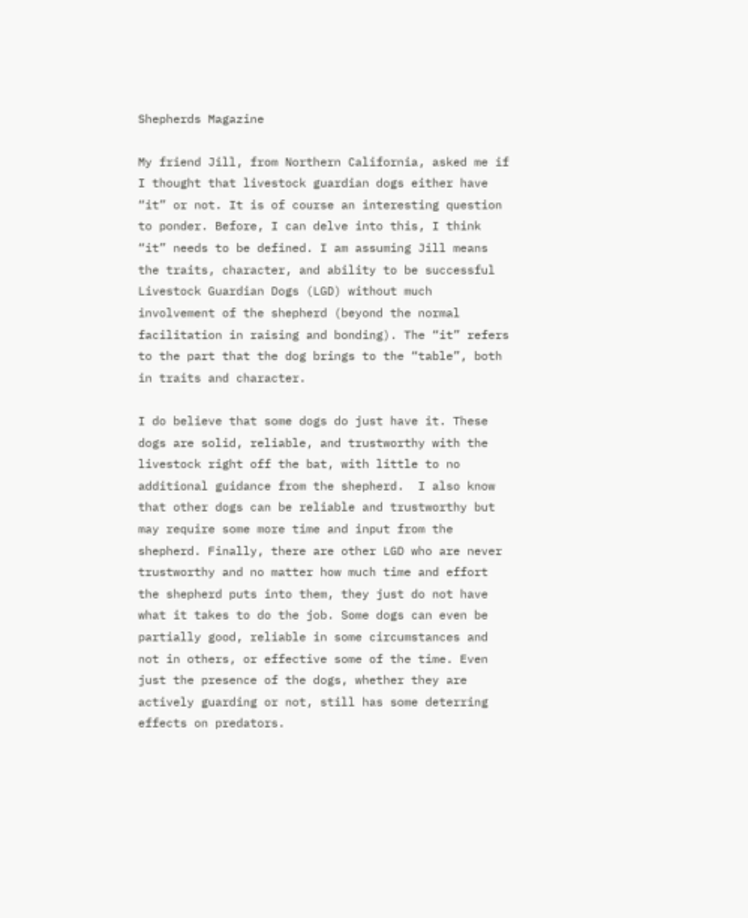Shepherds Magazine

My friend Jill, from Northern California, asked me if I thought that livestock guardian dogs either have “it” or not. It is of course an interesting question to ponder. Before, I can delve into this, I think “it” needs to be defined. I am assuming Jill means the traits, character, and ability to be successful Livestock Guardian Dogs (LGD) without much involvement of the shepherd (beyond the normal facilitation in raising and bonding). The “it” refers to the part that the dog brings to the “table”, both in traits and character.

I do believe that some dogs do just have it. These dogs are solid, reliable, and trustworthy with the livestock right off the bat, with little to no additional guidance from the shepherd.  I also know that other dogs can be reliable and trustworthy but may require some more time and input from the shepherd. Finally, there are other LGD who are never trustworthy and no matter how much time and effort the shepherd puts into them, they just do not have what it takes to do the job. Some dogs can even be partially good, reliable in some circumstances and not in others, or effective some of the time. Even just the presence of the dogs, whether they are actively guarding or not, still has some deterring effects on predators.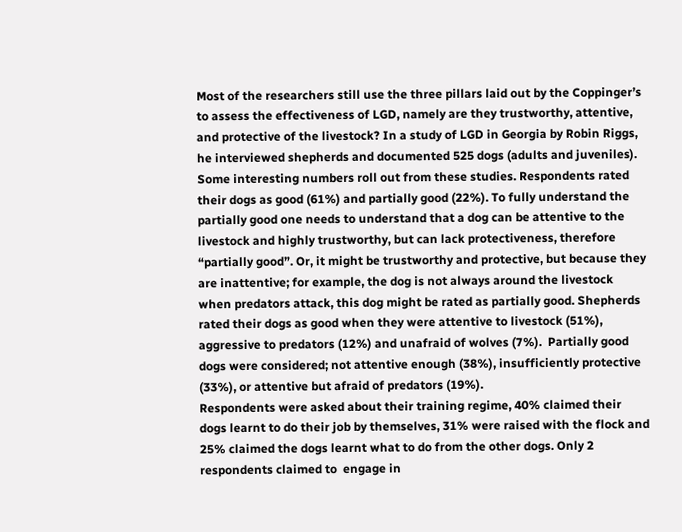Most of the researchers still use the three pillars laid out by the Coppinger’s to assess the effectiveness of LGD, namely are they trustworthy, attentive, and protective of the livestock? In a study of LGD in Georgia by Robin Riggs, he interviewed shepherds and documented 525 dogs (adults and juveniles). Some interesting numbers roll out from these studies. Respondents rated their dogs as good (61%) and partially good (22%). To fully understand the partially good one needs to understand that a dog can be attentive to the livestock and highly trustworthy, but can lack protectiveness, therefore “partially good”. Or, it might be trustworthy and protective, but because they are inattentive; for example, the dog is not always around the livestock when predators attack, this dog might be rated as partially good. Shepherds rated their dogs as good when they were attentive to livestock (51%), aggressive to predators (12%) and unafraid of wolves (7%).  Partially good dogs were considered; not attentive enough (38%), insufficiently protective (33%), or attentive but afraid of predators (19%).
Respondents were asked about their training regime, 40% claimed their dogs learnt to do their job by themselves, 31% were raised with the flock and 25% claimed the dogs learnt what to do from the other dogs. Only 2 respondents claimed to  engage in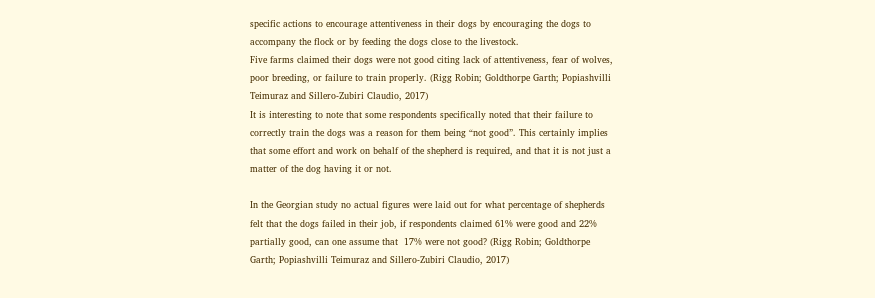specific actions to encourage attentiveness in their dogs by encouraging the dogs to accompany the flock or by feeding the dogs close to the livestock.
Five farms claimed their dogs were not good citing lack of attentiveness, fear of wolves, poor breeding, or failure to train properly. (Rigg Robin; Goldthorpe Garth; Popiashvilli Teimuraz and Sillero-Zubiri Claudio, 2017)
It is interesting to note that some respondents specifically noted that their failure to correctly train the dogs was a reason for them being “not good”. This certainly implies that some effort and work on behalf of the shepherd is required, and that it is not just a matter of the dog having it or not.

In the Georgian study no actual figures were laid out for what percentage of shepherds felt that the dogs failed in their job, if respondents claimed 61% were good and 22% partially good, can one assume that  17% were not good? (Rigg Robin; Goldthorpe Garth; Popiashvilli Teimuraz and Sillero-Zubiri Claudio, 2017)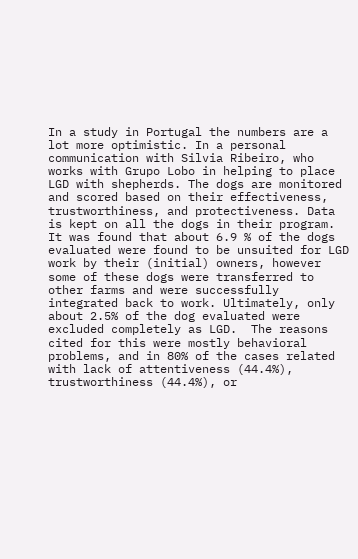In a study in Portugal the numbers are a lot more optimistic. In a personal communication with Silvia Ribeiro, who works with Grupo Lobo in helping to place LGD with shepherds. The dogs are monitored and scored based on their effectiveness, trustworthiness, and protectiveness. Data is kept on all the dogs in their program.  It was found that about 6.9 % of the dogs evaluated were found to be unsuited for LGD work by their (initial) owners, however some of these dogs were transferred to other farms and were successfully integrated back to work. Ultimately, only about 2.5% of the dog evaluated were excluded completely as LGD.  The reasons cited for this were mostly behavioral problems, and in 80% of the cases related with lack of attentiveness (44.4%), trustworthiness (44.4%), or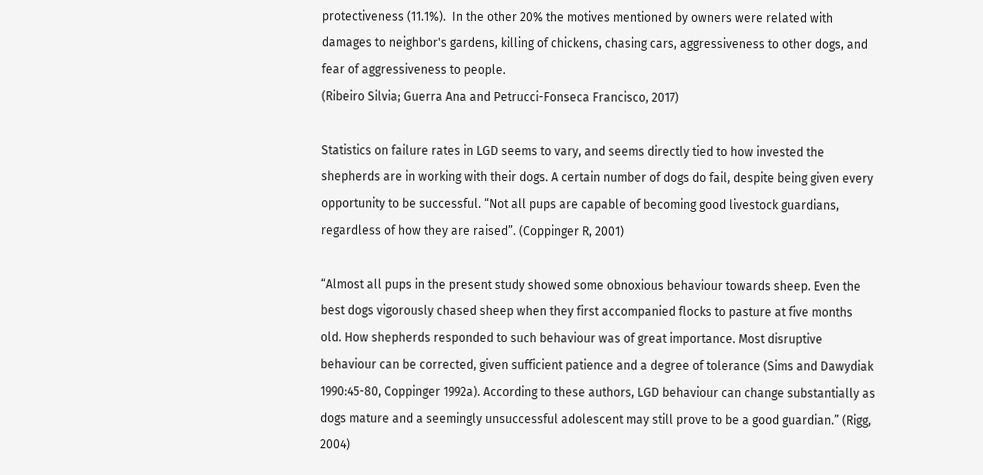protectiveness (11.1%).  In the other 20% the motives mentioned by owners were related with damages to neighbor's gardens, killing of chickens, chasing cars, aggressiveness to other dogs, and fear of aggressiveness to people.
(Ribeiro Silvia; Guerra Ana and Petrucci-Fonseca Francisco, 2017)

Statistics on failure rates in LGD seems to vary, and seems directly tied to how invested the shepherds are in working with their dogs. A certain number of dogs do fail, despite being given every opportunity to be successful. “Not all pups are capable of becoming good livestock guardians, regardless of how they are raised”. (Coppinger R, 2001)

“Almost all pups in the present study showed some obnoxious behaviour towards sheep. Even the best dogs vigorously chased sheep when they first accompanied flocks to pasture at five months old. How shepherds responded to such behaviour was of great importance. Most disruptive behaviour can be corrected, given sufficient patience and a degree of tolerance (Sims and Dawydiak 1990:45-80, Coppinger 1992a). According to these authors, LGD behaviour can change substantially as dogs mature and a seemingly unsuccessful adolescent may still prove to be a good guardian.” (Rigg, 2004)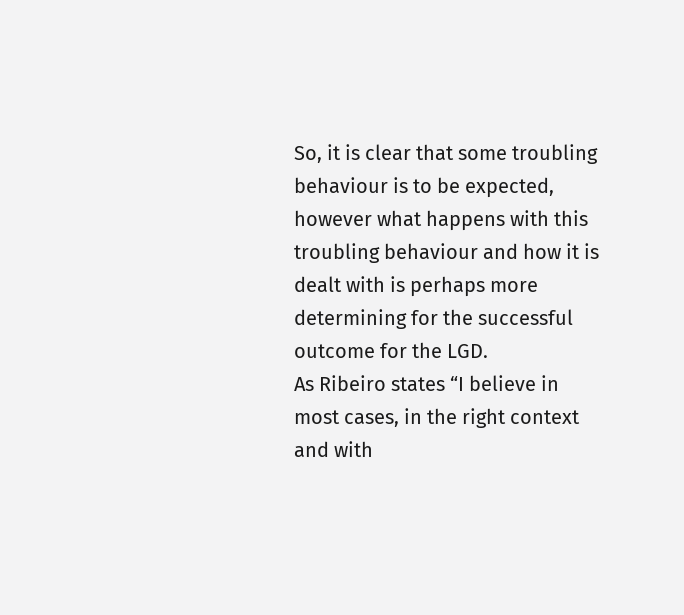So, it is clear that some troubling behaviour is to be expected, however what happens with this troubling behaviour and how it is dealt with is perhaps more determining for the successful outcome for the LGD.
As Ribeiro states “I believe in most cases, in the right context and with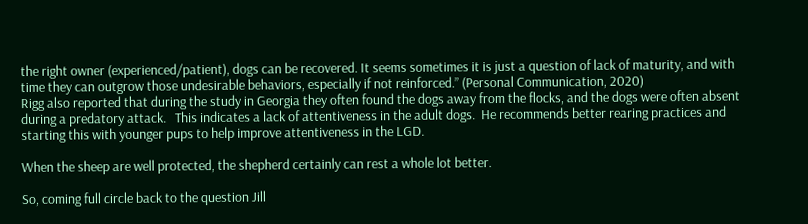the right owner (experienced/patient), dogs can be recovered. It seems sometimes it is just a question of lack of maturity, and with time they can outgrow those undesirable behaviors, especially if not reinforced.” (Personal Communication, 2020)
Rigg also reported that during the study in Georgia they often found the dogs away from the flocks, and the dogs were often absent during a predatory attack.   This indicates a lack of attentiveness in the adult dogs.  He recommends better rearing practices and starting this with younger pups to help improve attentiveness in the LGD.

When the sheep are well protected, the shepherd certainly can rest a whole lot better.

So, coming full circle back to the question Jill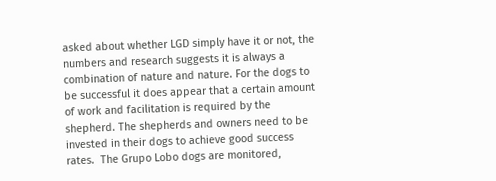asked about whether LGD simply have it or not, the numbers and research suggests it is always a combination of nature and nature. For the dogs to be successful it does appear that a certain amount of work and facilitation is required by the shepherd. The shepherds and owners need to be invested in their dogs to achieve good success rates.  The Grupo Lobo dogs are monitored,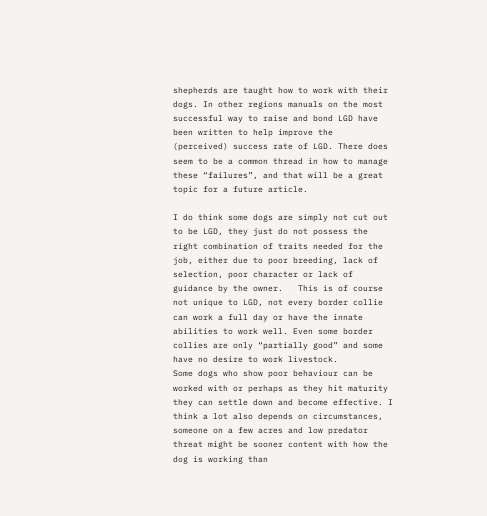shepherds are taught how to work with their dogs. In other regions manuals on the most successful way to raise and bond LGD have been written to help improve the  (perceived) success rate of LGD. There does seem to be a common thread in how to manage these “failures”, and that will be a great topic for a future article.

I do think some dogs are simply not cut out to be LGD, they just do not possess the right combination of traits needed for the job, either due to poor breeding, lack of selection, poor character or lack of guidance by the owner.   This is of course not unique to LGD, not every border collie can work a full day or have the innate abilities to work well. Even some border collies are only “partially good” and some have no desire to work livestock.
Some dogs who show poor behaviour can be worked with or perhaps as they hit maturity they can settle down and become effective. I think a lot also depends on circumstances, someone on a few acres and low predator threat might be sooner content with how the dog is working than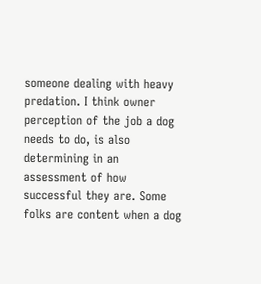someone dealing with heavy predation. I think owner perception of the job a dog needs to do, is also determining in an assessment of how successful they are. Some folks are content when a dog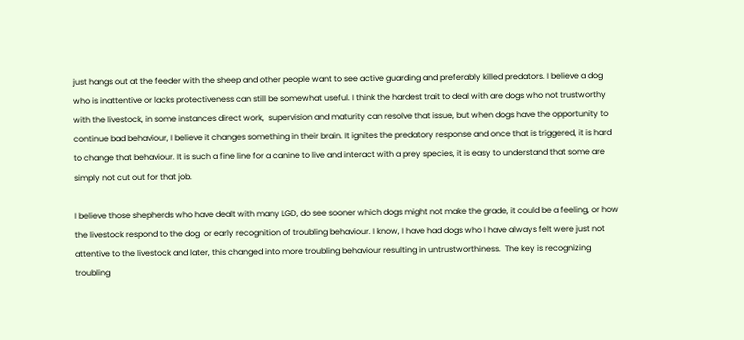just hangs out at the feeder with the sheep and other people want to see active guarding and preferably killed predators. I believe a dog who is inattentive or lacks protectiveness can still be somewhat useful. I think the hardest trait to deal with are dogs who not trustworthy with the livestock, in some instances direct work,  supervision and maturity can resolve that issue, but when dogs have the opportunity to  continue bad behaviour, I believe it changes something in their brain. It ignites the predatory response and once that is triggered, it is hard to change that behaviour. It is such a fine line for a canine to live and interact with a prey species, it is easy to understand that some are simply not cut out for that job.

I believe those shepherds who have dealt with many LGD, do see sooner which dogs might not make the grade, it could be a feeling, or how the livestock respond to the dog  or early recognition of troubling behaviour. I know, I have had dogs who I have always felt were just not attentive to the livestock and later, this changed into more troubling behaviour resulting in untrustworthiness.  The key is recognizing troubling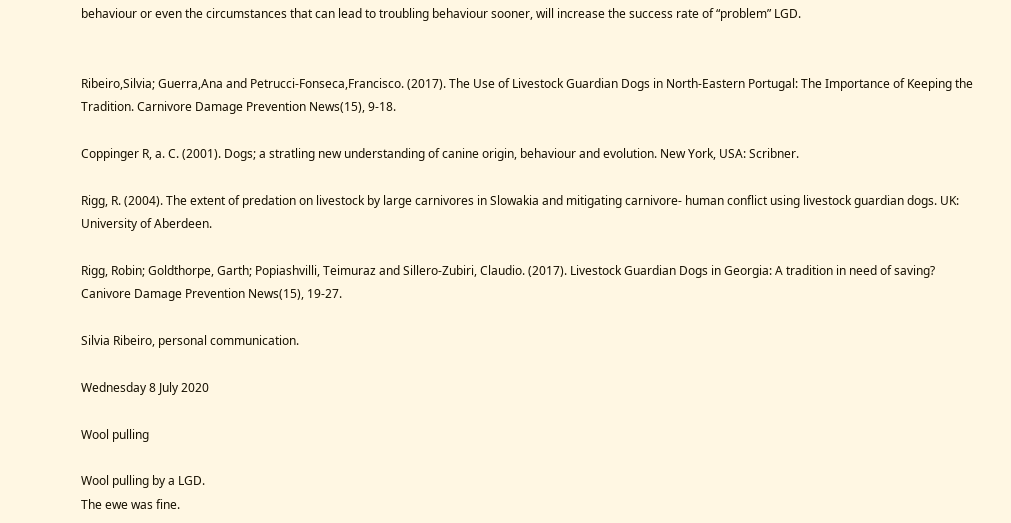behaviour or even the circumstances that can lead to troubling behaviour sooner, will increase the success rate of “problem” LGD.


Ribeiro,Silvia; Guerra,Ana and Petrucci-Fonseca,Francisco. (2017). The Use of Livestock Guardian Dogs in North-Eastern Portugal: The Importance of Keeping the Tradition. Carnivore Damage Prevention News(15), 9-18.

Coppinger R, a. C. (2001). Dogs; a stratling new understanding of canine origin, behaviour and evolution. New York, USA: Scribner.

Rigg, R. (2004). The extent of predation on livestock by large carnivores in Slowakia and mitigating carnivore- human conflict using livestock guardian dogs. UK: University of Aberdeen.

Rigg, Robin; Goldthorpe, Garth; Popiashvilli, Teimuraz and Sillero-Zubiri, Claudio. (2017). Livestock Guardian Dogs in Georgia: A tradition in need of saving? Canivore Damage Prevention News(15), 19-27.

Silvia Ribeiro, personal communication.

Wednesday 8 July 2020

Wool pulling

Wool pulling by a LGD.
The ewe was fine.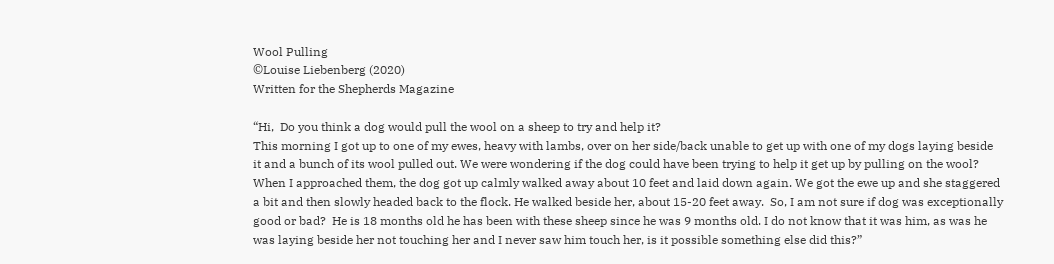Wool Pulling
©Louise Liebenberg (2020)
Written for the Shepherds Magazine

“Hi,  Do you think a dog would pull the wool on a sheep to try and help it?
This morning I got up to one of my ewes, heavy with lambs, over on her side/back unable to get up with one of my dogs laying beside it and a bunch of its wool pulled out. We were wondering if the dog could have been trying to help it get up by pulling on the wool? When I approached them, the dog got up calmly walked away about 10 feet and laid down again. We got the ewe up and she staggered a bit and then slowly headed back to the flock. He walked beside her, about 15-20 feet away.  So, I am not sure if dog was exceptionally good or bad?  He is 18 months old he has been with these sheep since he was 9 months old. I do not know that it was him, as was he was laying beside her not touching her and I never saw him touch her, is it possible something else did this?”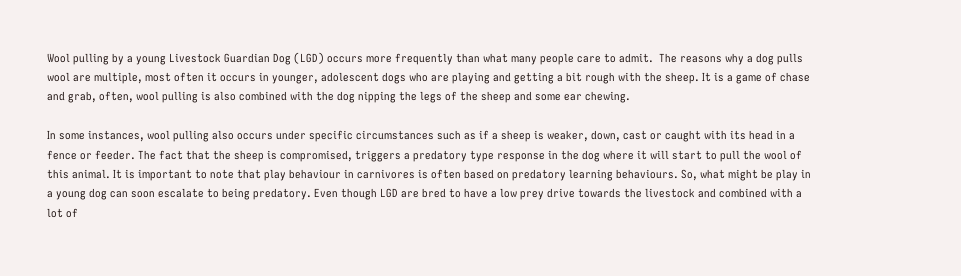Wool pulling by a young Livestock Guardian Dog (LGD) occurs more frequently than what many people care to admit.  The reasons why a dog pulls wool are multiple, most often it occurs in younger, adolescent dogs who are playing and getting a bit rough with the sheep. It is a game of chase and grab, often, wool pulling is also combined with the dog nipping the legs of the sheep and some ear chewing.

In some instances, wool pulling also occurs under specific circumstances such as if a sheep is weaker, down, cast or caught with its head in a fence or feeder. The fact that the sheep is compromised, triggers a predatory type response in the dog where it will start to pull the wool of this animal. It is important to note that play behaviour in carnivores is often based on predatory learning behaviours. So, what might be play in a young dog can soon escalate to being predatory. Even though LGD are bred to have a low prey drive towards the livestock and combined with a lot of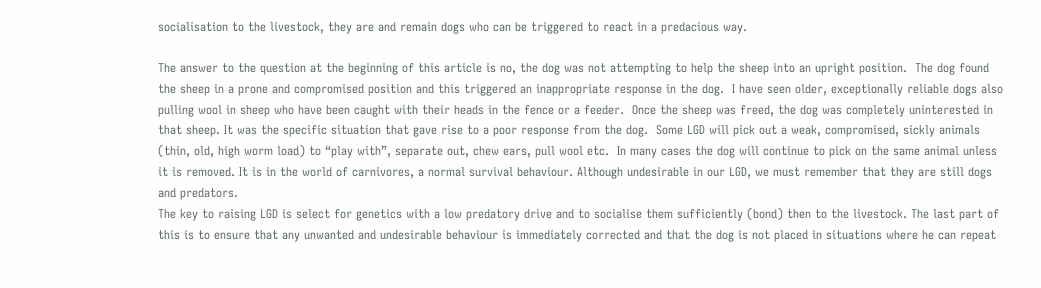socialisation to the livestock, they are and remain dogs who can be triggered to react in a predacious way.

The answer to the question at the beginning of this article is no, the dog was not attempting to help the sheep into an upright position.  The dog found the sheep in a prone and compromised position and this triggered an inappropriate response in the dog.  I have seen older, exceptionally reliable dogs also pulling wool in sheep who have been caught with their heads in the fence or a feeder.  Once the sheep was freed, the dog was completely uninterested in that sheep. It was the specific situation that gave rise to a poor response from the dog.  Some LGD will pick out a weak, compromised, sickly animals (thin, old, high worm load) to “play with”, separate out, chew ears, pull wool etc.  In many cases the dog will continue to pick on the same animal unless it is removed. It is in the world of carnivores, a normal survival behaviour. Although undesirable in our LGD, we must remember that they are still dogs and predators.
The key to raising LGD is select for genetics with a low predatory drive and to socialise them sufficiently (bond) then to the livestock. The last part of this is to ensure that any unwanted and undesirable behaviour is immediately corrected and that the dog is not placed in situations where he can repeat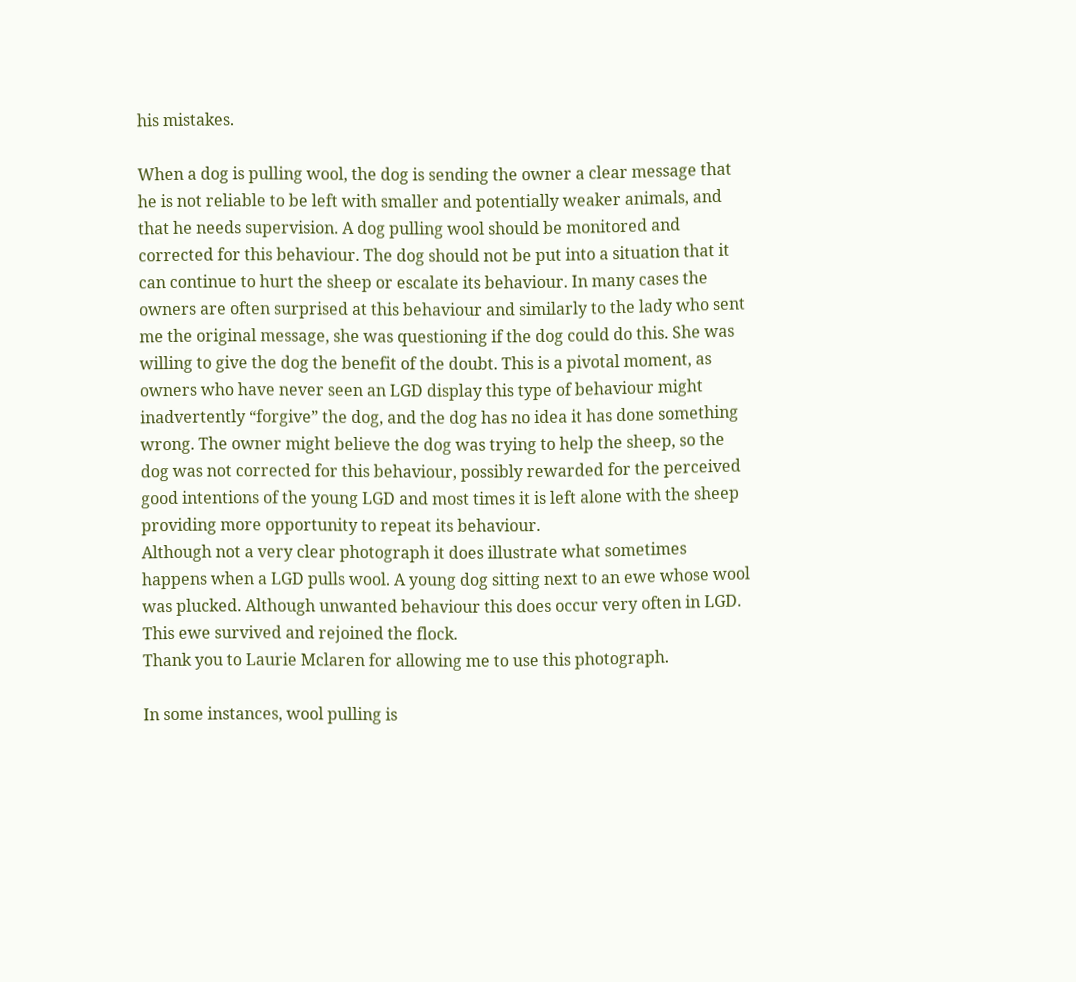his mistakes.

When a dog is pulling wool, the dog is sending the owner a clear message that he is not reliable to be left with smaller and potentially weaker animals, and that he needs supervision. A dog pulling wool should be monitored and corrected for this behaviour. The dog should not be put into a situation that it can continue to hurt the sheep or escalate its behaviour. In many cases the owners are often surprised at this behaviour and similarly to the lady who sent me the original message, she was questioning if the dog could do this. She was willing to give the dog the benefit of the doubt. This is a pivotal moment, as owners who have never seen an LGD display this type of behaviour might inadvertently “forgive” the dog, and the dog has no idea it has done something wrong. The owner might believe the dog was trying to help the sheep, so the dog was not corrected for this behaviour, possibly rewarded for the perceived good intentions of the young LGD and most times it is left alone with the sheep providing more opportunity to repeat its behaviour.
Although not a very clear photograph it does illustrate what sometimes happens when a LGD pulls wool. A young dog sitting next to an ewe whose wool was plucked. Although unwanted behaviour this does occur very often in LGD. This ewe survived and rejoined the flock.
Thank you to Laurie Mclaren for allowing me to use this photograph.

In some instances, wool pulling is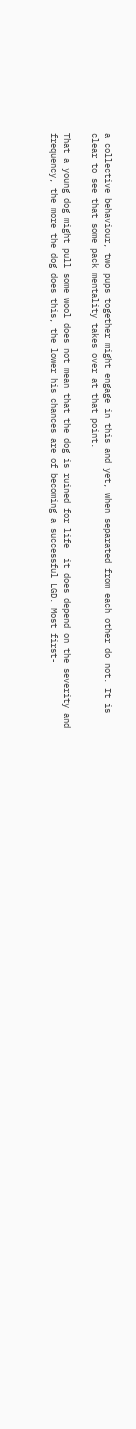a collective behaviour, two pups together might engage in this and yet, when separated from each other do not. It is clear to see that some pack mentality takes over at that point.

That a young dog might pull some wool does not mean that the dog is ruined for life  it does depend on the severity and frequency, the more the dog does this, the lower his chances are of becoming a successful LGD. Most first-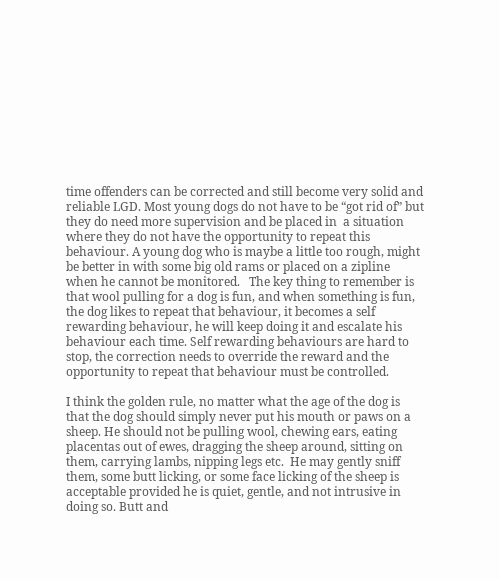time offenders can be corrected and still become very solid and reliable LGD. Most young dogs do not have to be “got rid of” but they do need more supervision and be placed in  a situation where they do not have the opportunity to repeat this behaviour. A young dog who is maybe a little too rough, might be better in with some big old rams or placed on a zipline when he cannot be monitored.   The key thing to remember is that wool pulling for a dog is fun, and when something is fun, the dog likes to repeat that behaviour, it becomes a self rewarding behaviour, he will keep doing it and escalate his behaviour each time. Self rewarding behaviours are hard to stop, the correction needs to override the reward and the opportunity to repeat that behaviour must be controlled.

I think the golden rule, no matter what the age of the dog is that the dog should simply never put his mouth or paws on a sheep. He should not be pulling wool, chewing ears, eating placentas out of ewes, dragging the sheep around, sitting on them, carrying lambs, nipping legs etc.  He may gently sniff them, some butt licking, or some face licking of the sheep is acceptable provided he is quiet, gentle, and not intrusive in doing so. Butt and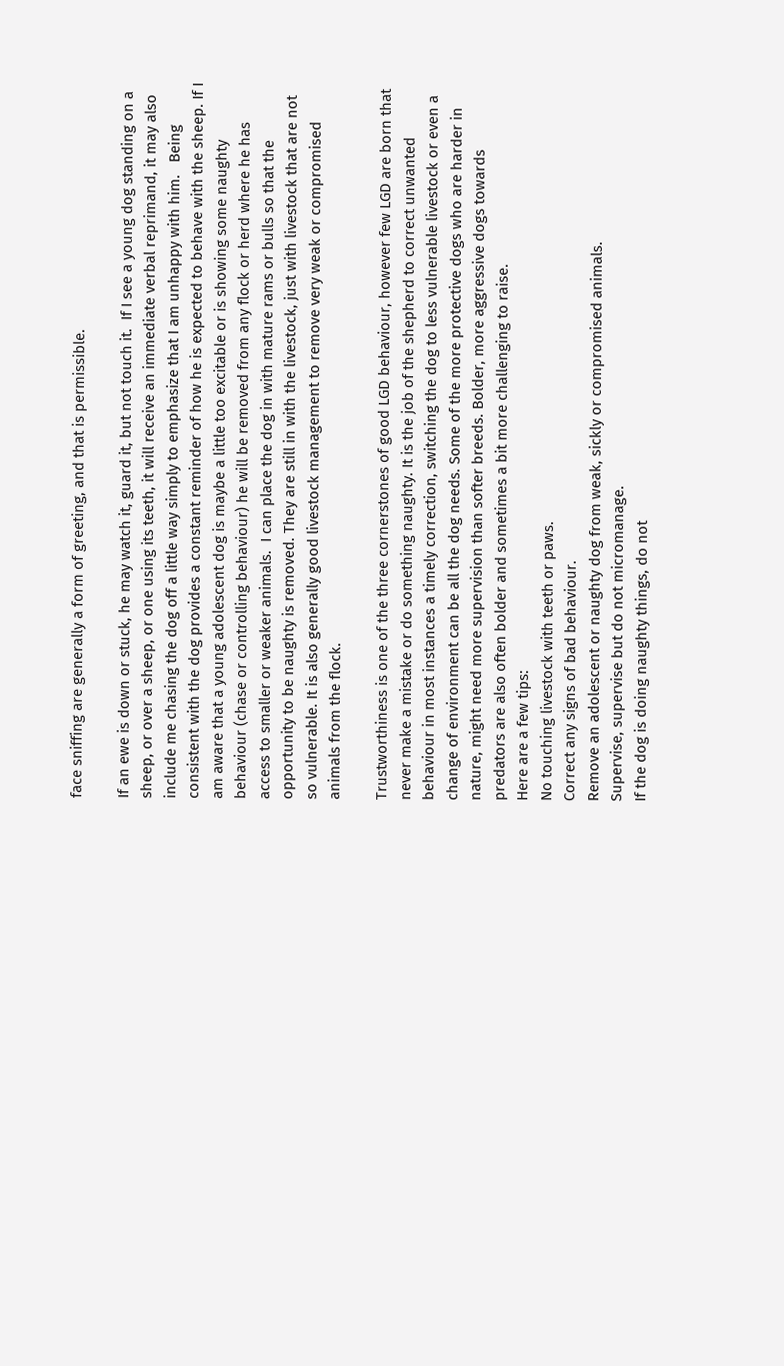face sniffing are generally a form of greeting, and that is permissible.

If an ewe is down or stuck, he may watch it, guard it, but not touch it.  If I see a young dog standing on a sheep, or over a sheep, or one using its teeth, it will receive an immediate verbal reprimand, it may also include me chasing the dog off a little way simply to emphasize that I am unhappy with him.   Being consistent with the dog provides a constant reminder of how he is expected to behave with the sheep. If I am aware that a young adolescent dog is maybe a little too excitable or is showing some naughty behaviour (chase or controlling behaviour) he will be removed from any flock or herd where he has access to smaller or weaker animals.  I can place the dog in with mature rams or bulls so that the opportunity to be naughty is removed. They are still in with the livestock, just with livestock that are not so vulnerable. It is also generally good livestock management to remove very weak or compromised animals from the flock.

Trustworthiness is one of the three cornerstones of good LGD behaviour, however few LGD are born that never make a mistake or do something naughty. It is the job of the shepherd to correct unwanted behaviour in most instances a timely correction, switching the dog to less vulnerable livestock or even a change of environment can be all the dog needs. Some of the more protective dogs who are harder in nature, might need more supervision than softer breeds. Bolder, more aggressive dogs towards predators are also often bolder and sometimes a bit more challenging to raise.
Here are a few tips:
No touching livestock with teeth or paws.
Correct any signs of bad behaviour.
Remove an adolescent or naughty dog from weak, sickly or compromised animals.
Supervise, supervise but do not micromanage.
If the dog is doing naughty things, do not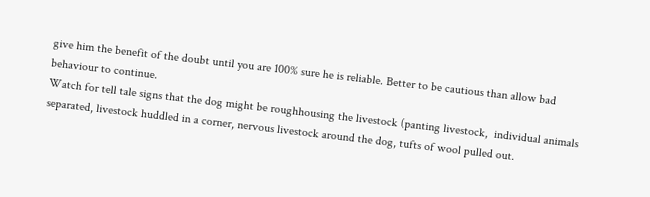give him the benefit of the doubt until you are 100% sure he is reliable. Better to be cautious than allow bad behaviour to continue.
Watch for tell tale signs that the dog might be roughhousing the livestock (panting livestock,  individual animals separated, livestock huddled in a corner, nervous livestock around the dog, tufts of wool pulled out.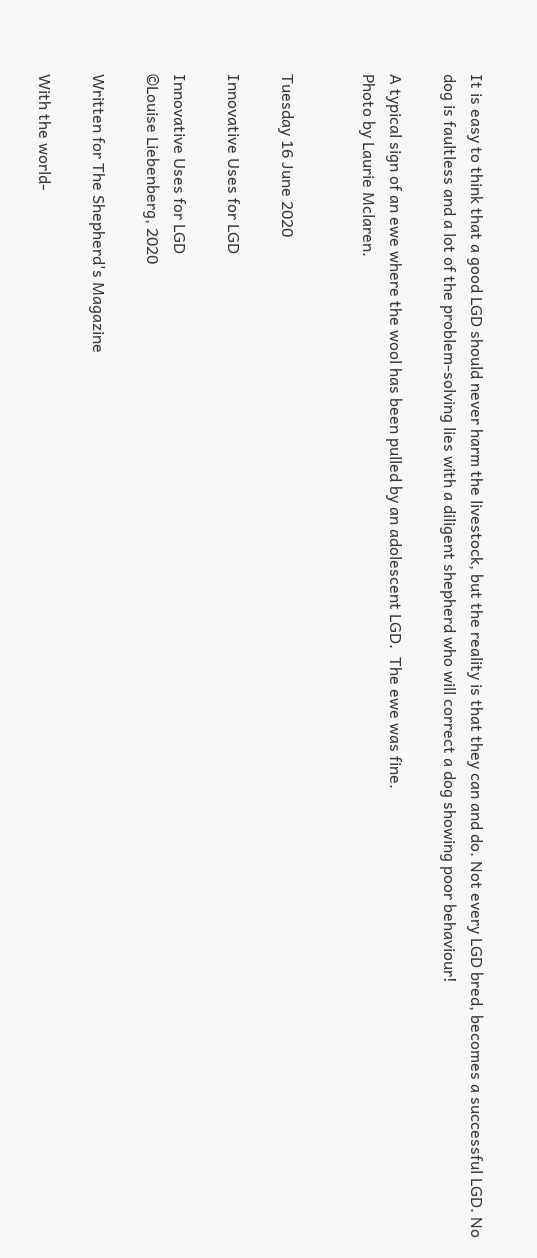It is easy to think that a good LGD should never harm the livestock, but the reality is that they can and do. Not every LGD bred, becomes a successful LGD. No dog is faultless and a lot of the problem-solving lies with a diligent shepherd who will correct a dog showing poor behaviour!

A typical sign of an ewe where the wool has been pulled by an adolescent LGD.  The ewe was fine.
Photo by Laurie Mclaren.


Tuesday 16 June 2020

Innovative Uses for LGD

Innovative Uses for LGD
©Louise Liebenberg, 2020

Written for The Shepherd's Magazine

With the world-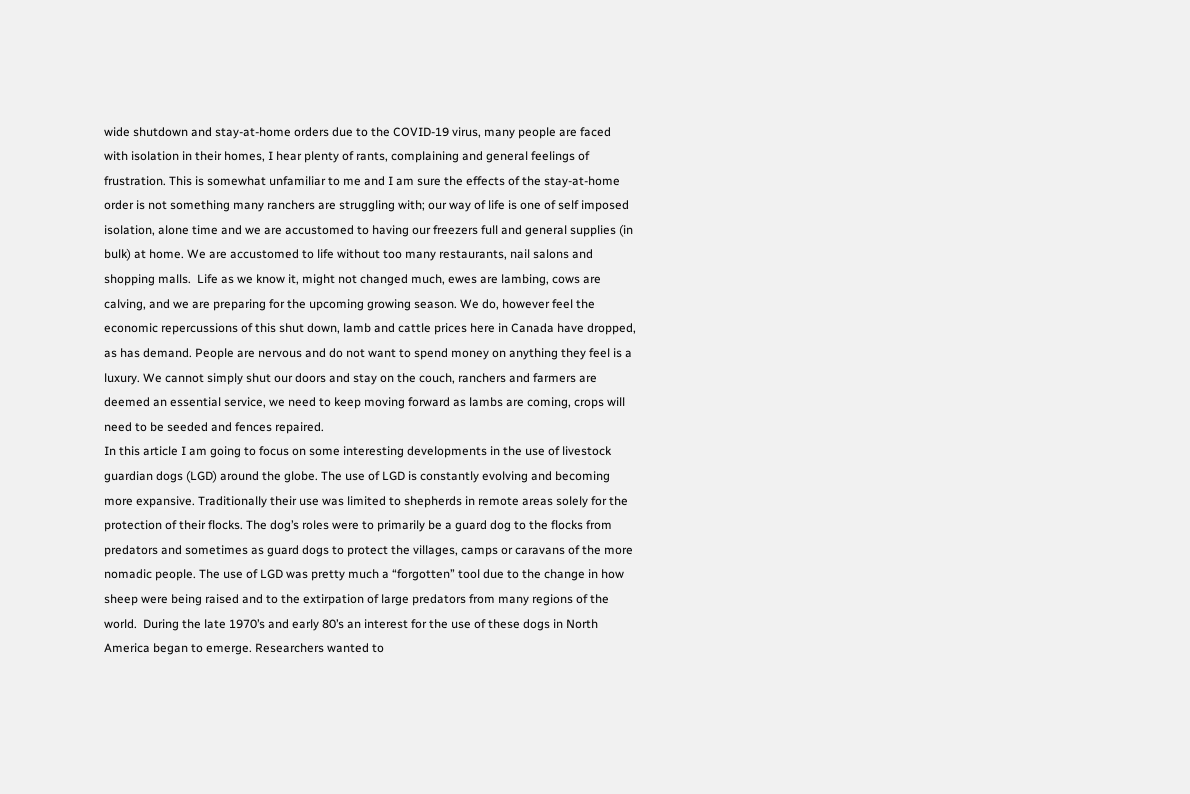wide shutdown and stay-at-home orders due to the COVID-19 virus, many people are faced with isolation in their homes, I hear plenty of rants, complaining and general feelings of frustration. This is somewhat unfamiliar to me and I am sure the effects of the stay-at-home order is not something many ranchers are struggling with; our way of life is one of self imposed isolation, alone time and we are accustomed to having our freezers full and general supplies (in bulk) at home. We are accustomed to life without too many restaurants, nail salons and shopping malls.  Life as we know it, might not changed much, ewes are lambing, cows are calving, and we are preparing for the upcoming growing season. We do, however feel the economic repercussions of this shut down, lamb and cattle prices here in Canada have dropped, as has demand. People are nervous and do not want to spend money on anything they feel is a luxury. We cannot simply shut our doors and stay on the couch, ranchers and farmers are deemed an essential service, we need to keep moving forward as lambs are coming, crops will need to be seeded and fences repaired.
In this article I am going to focus on some interesting developments in the use of livestock guardian dogs (LGD) around the globe. The use of LGD is constantly evolving and becoming more expansive. Traditionally their use was limited to shepherds in remote areas solely for the protection of their flocks. The dog’s roles were to primarily be a guard dog to the flocks from predators and sometimes as guard dogs to protect the villages, camps or caravans of the more nomadic people. The use of LGD was pretty much a “forgotten” tool due to the change in how sheep were being raised and to the extirpation of large predators from many regions of the world.  During the late 1970’s and early 80’s an interest for the use of these dogs in North America began to emerge. Researchers wanted to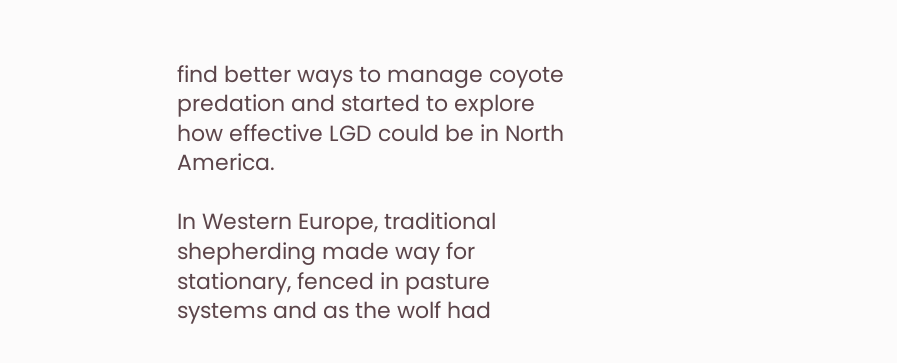find better ways to manage coyote predation and started to explore how effective LGD could be in North America.

In Western Europe, traditional shepherding made way for stationary, fenced in pasture systems and as the wolf had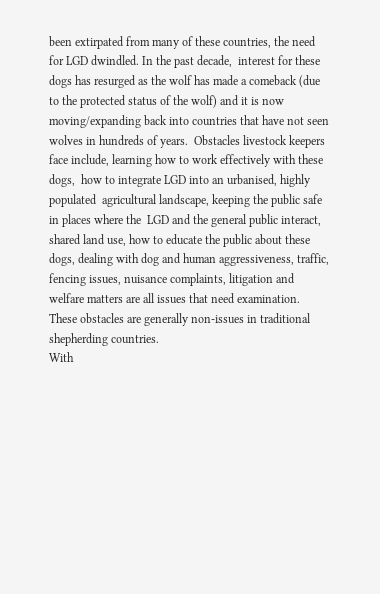been extirpated from many of these countries, the need for LGD dwindled. In the past decade,  interest for these dogs has resurged as the wolf has made a comeback (due to the protected status of the wolf) and it is now moving/expanding back into countries that have not seen wolves in hundreds of years.  Obstacles livestock keepers face include, learning how to work effectively with these dogs,  how to integrate LGD into an urbanised, highly populated  agricultural landscape, keeping the public safe in places where the  LGD and the general public interact, shared land use, how to educate the public about these dogs, dealing with dog and human aggressiveness, traffic, fencing issues, nuisance complaints, litigation and welfare matters are all issues that need examination. These obstacles are generally non-issues in traditional shepherding countries.
With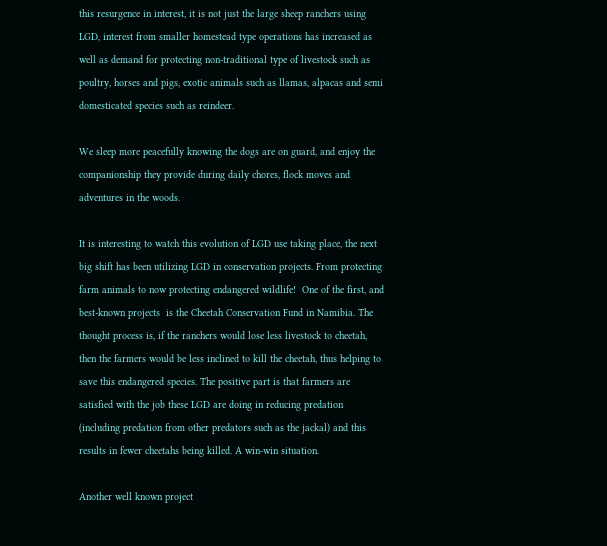this resurgence in interest, it is not just the large sheep ranchers using LGD, interest from smaller homestead type operations has increased as well as demand for protecting non-traditional type of livestock such as poultry, horses and pigs, exotic animals such as llamas, alpacas and semi domesticated species such as reindeer.

We sleep more peacefully knowing the dogs are on guard, and enjoy the companionship they provide during daily chores, flock moves and adventures in the woods.

It is interesting to watch this evolution of LGD use taking place, the next big shift has been utilizing LGD in conservation projects. From protecting farm animals to now protecting endangered wildlife!  One of the first, and best-known projects  is the Cheetah Conservation Fund in Namibia. The thought process is, if the ranchers would lose less livestock to cheetah, then the farmers would be less inclined to kill the cheetah, thus helping to save this endangered species. The positive part is that farmers are satisfied with the job these LGD are doing in reducing predation (including predation from other predators such as the jackal) and this results in fewer cheetahs being killed. A win-win situation.

Another well known project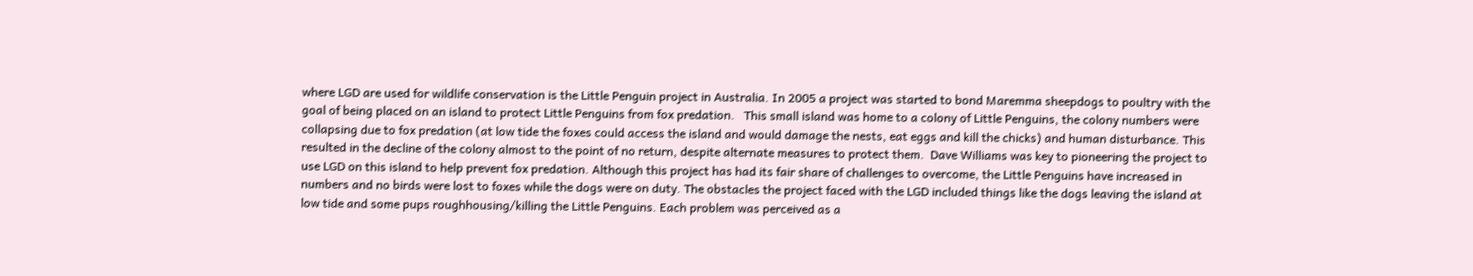where LGD are used for wildlife conservation is the Little Penguin project in Australia. In 2005 a project was started to bond Maremma sheepdogs to poultry with the goal of being placed on an island to protect Little Penguins from fox predation.   This small island was home to a colony of Little Penguins, the colony numbers were collapsing due to fox predation (at low tide the foxes could access the island and would damage the nests, eat eggs and kill the chicks) and human disturbance. This resulted in the decline of the colony almost to the point of no return, despite alternate measures to protect them.  Dave Williams was key to pioneering the project to use LGD on this island to help prevent fox predation. Although this project has had its fair share of challenges to overcome, the Little Penguins have increased in numbers and no birds were lost to foxes while the dogs were on duty. The obstacles the project faced with the LGD included things like the dogs leaving the island at low tide and some pups roughhousing/killing the Little Penguins. Each problem was perceived as a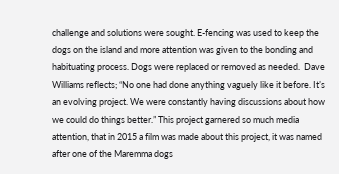challenge and solutions were sought. E-fencing was used to keep the dogs on the island and more attention was given to the bonding and habituating process. Dogs were replaced or removed as needed.  Dave Williams reflects; “No one had done anything vaguely like it before. It’s an evolving project. We were constantly having discussions about how we could do things better.” This project garnered so much media attention, that in 2015 a film was made about this project, it was named after one of the Maremma dogs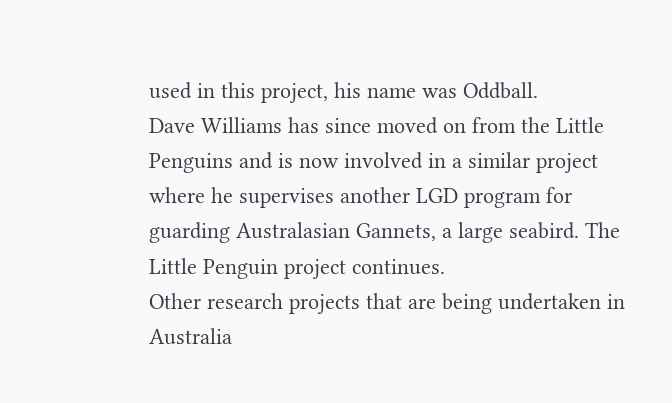used in this project, his name was Oddball.
Dave Williams has since moved on from the Little Penguins and is now involved in a similar project where he supervises another LGD program for guarding Australasian Gannets, a large seabird. The Little Penguin project continues.
Other research projects that are being undertaken in Australia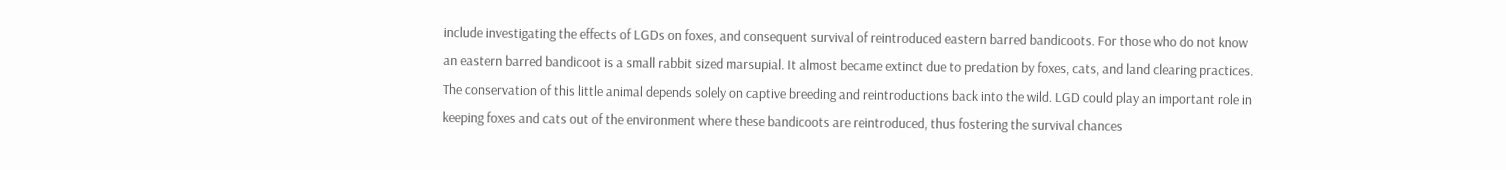include investigating the effects of LGDs on foxes, and consequent survival of reintroduced eastern barred bandicoots. For those who do not know an eastern barred bandicoot is a small rabbit sized marsupial. It almost became extinct due to predation by foxes, cats, and land clearing practices. The conservation of this little animal depends solely on captive breeding and reintroductions back into the wild. LGD could play an important role in keeping foxes and cats out of the environment where these bandicoots are reintroduced, thus fostering the survival chances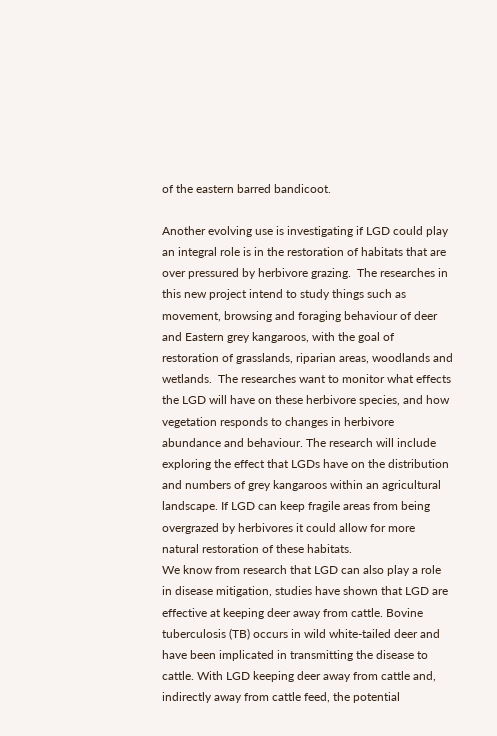of the eastern barred bandicoot.

Another evolving use is investigating if LGD could play an integral role is in the restoration of habitats that are over pressured by herbivore grazing.  The researches in this new project intend to study things such as movement, browsing and foraging behaviour of deer and Eastern grey kangaroos, with the goal of restoration of grasslands, riparian areas, woodlands and wetlands.  The researches want to monitor what effects the LGD will have on these herbivore species, and how vegetation responds to changes in herbivore abundance and behaviour. The research will include exploring the effect that LGDs have on the distribution and numbers of grey kangaroos within an agricultural landscape. If LGD can keep fragile areas from being overgrazed by herbivores it could allow for more natural restoration of these habitats.
We know from research that LGD can also play a role in disease mitigation, studies have shown that LGD are effective at keeping deer away from cattle. Bovine tuberculosis (TB) occurs in wild white-tailed deer and have been implicated in transmitting the disease to cattle. With LGD keeping deer away from cattle and, indirectly away from cattle feed, the potential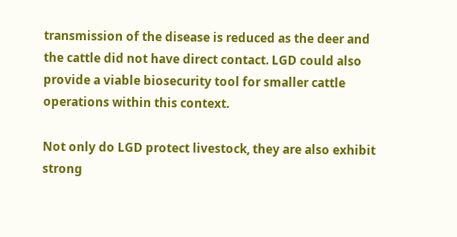transmission of the disease is reduced as the deer and the cattle did not have direct contact. LGD could also provide a viable biosecurity tool for smaller cattle operations within this context.

Not only do LGD protect livestock, they are also exhibit strong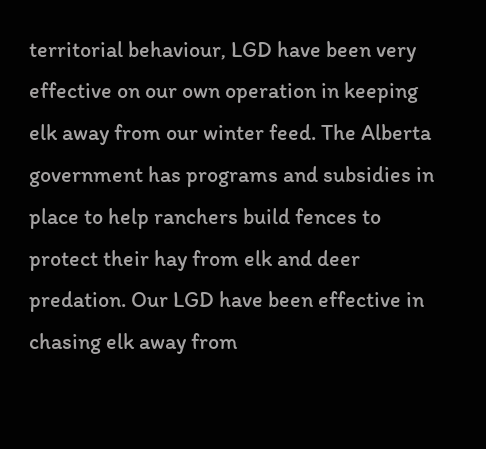territorial behaviour, LGD have been very effective on our own operation in keeping elk away from our winter feed. The Alberta government has programs and subsidies in place to help ranchers build fences to protect their hay from elk and deer predation. Our LGD have been effective in chasing elk away from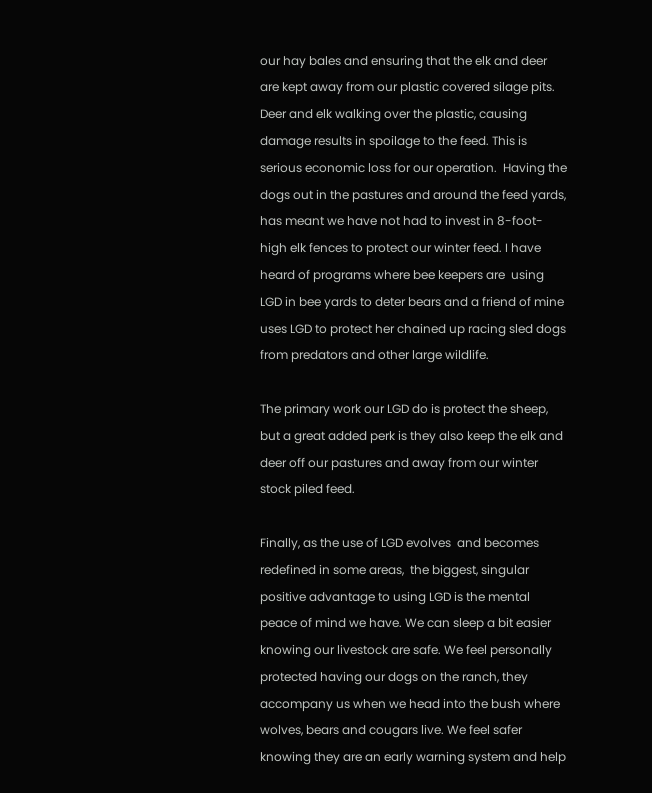our hay bales and ensuring that the elk and deer are kept away from our plastic covered silage pits. Deer and elk walking over the plastic, causing damage results in spoilage to the feed. This is serious economic loss for our operation.  Having the dogs out in the pastures and around the feed yards, has meant we have not had to invest in 8-foot-high elk fences to protect our winter feed. I have heard of programs where bee keepers are  using LGD in bee yards to deter bears and a friend of mine uses LGD to protect her chained up racing sled dogs from predators and other large wildlife.

The primary work our LGD do is protect the sheep, but a great added perk is they also keep the elk and deer off our pastures and away from our winter stock piled feed.

Finally, as the use of LGD evolves  and becomes redefined in some areas,  the biggest, singular positive advantage to using LGD is the mental peace of mind we have. We can sleep a bit easier knowing our livestock are safe. We feel personally protected having our dogs on the ranch, they accompany us when we head into the bush where wolves, bears and cougars live. We feel safer knowing they are an early warning system and help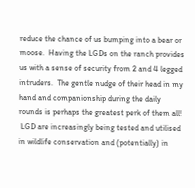reduce the chance of us bumping into a bear or moose.  Having the LGDs on the ranch provides us with a sense of security from 2 and 4 legged intruders.  The gentle nudge of their head in my hand and companionship during the daily rounds is perhaps the greatest perk of them all!
 LGD are increasingly being tested and utilised in wildlife conservation and (potentially) in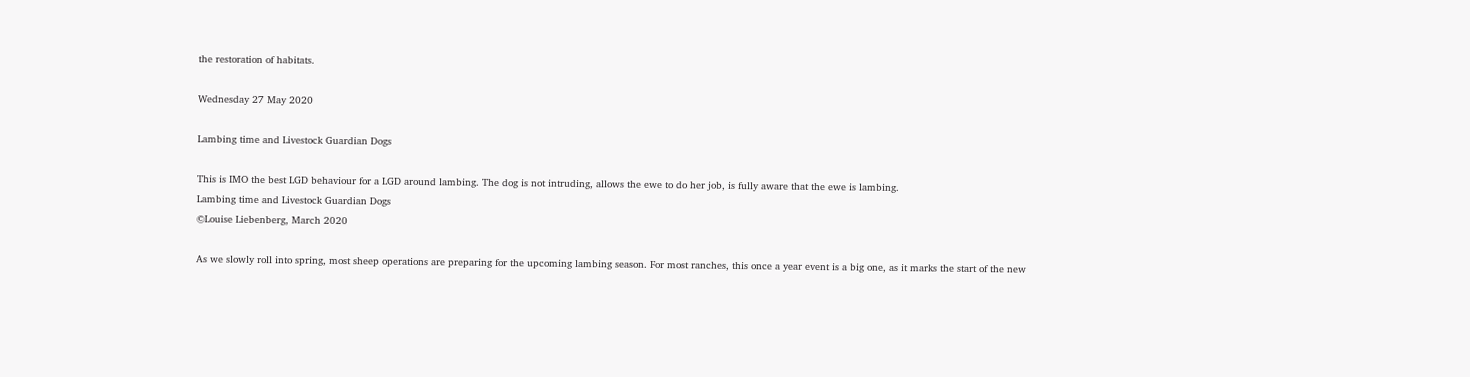the restoration of habitats.

Wednesday 27 May 2020

Lambing time and Livestock Guardian Dogs

This is IMO the best LGD behaviour for a LGD around lambing. The dog is not intruding, allows the ewe to do her job, is fully aware that the ewe is lambing.
Lambing time and Livestock Guardian Dogs
©Louise Liebenberg, March 2020

As we slowly roll into spring, most sheep operations are preparing for the upcoming lambing season. For most ranches, this once a year event is a big one, as it marks the start of the new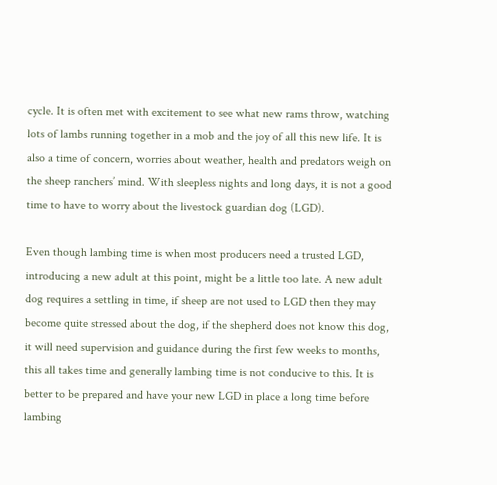cycle. It is often met with excitement to see what new rams throw, watching lots of lambs running together in a mob and the joy of all this new life. It is also a time of concern, worries about weather, health and predators weigh on the sheep ranchers’ mind. With sleepless nights and long days, it is not a good time to have to worry about the livestock guardian dog (LGD).

Even though lambing time is when most producers need a trusted LGD, introducing a new adult at this point, might be a little too late. A new adult dog requires a settling in time, if sheep are not used to LGD then they may become quite stressed about the dog, if the shepherd does not know this dog, it will need supervision and guidance during the first few weeks to months, this all takes time and generally lambing time is not conducive to this. It is better to be prepared and have your new LGD in place a long time before lambing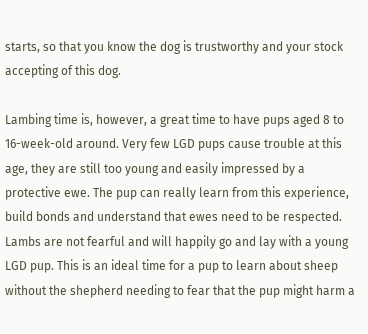starts, so that you know the dog is trustworthy and your stock accepting of this dog.

Lambing time is, however, a great time to have pups aged 8 to 16-week-old around. Very few LGD pups cause trouble at this age, they are still too young and easily impressed by a protective ewe. The pup can really learn from this experience, build bonds and understand that ewes need to be respected. Lambs are not fearful and will happily go and lay with a young LGD pup. This is an ideal time for a pup to learn about sheep without the shepherd needing to fear that the pup might harm a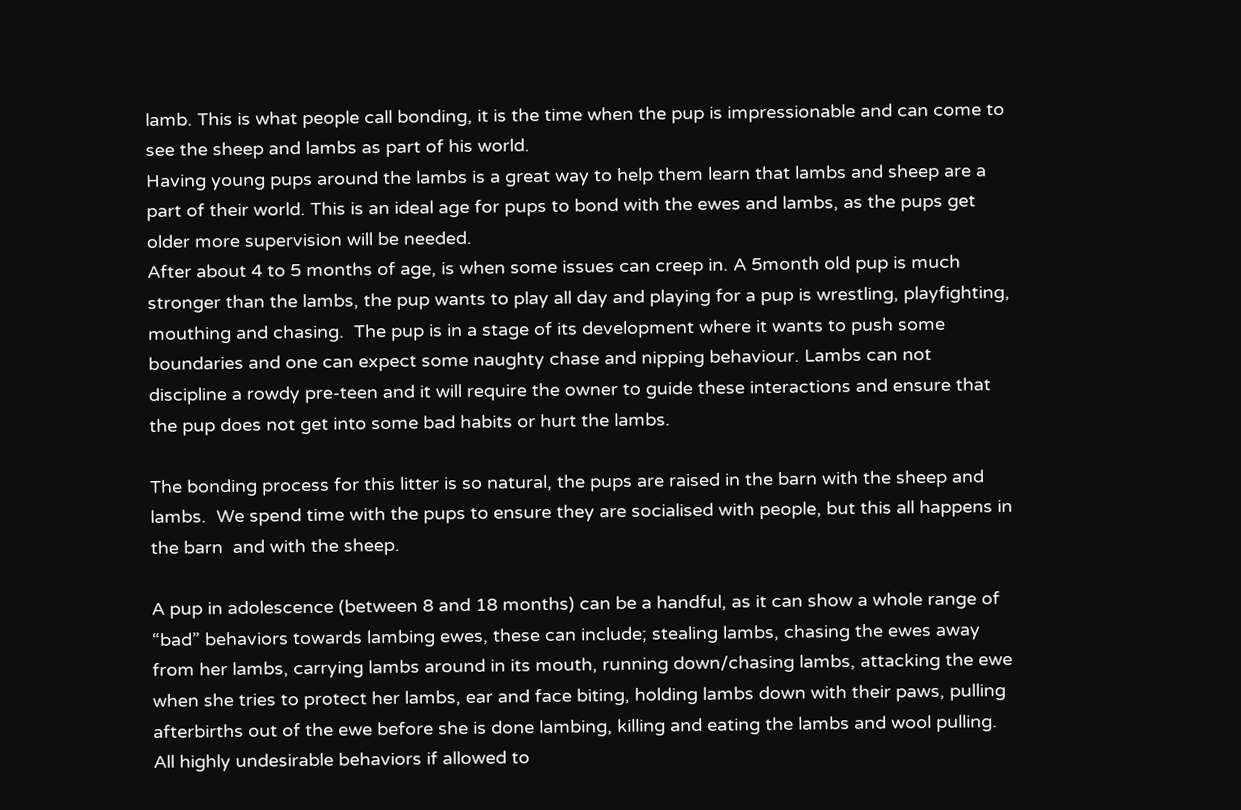lamb. This is what people call bonding, it is the time when the pup is impressionable and can come to see the sheep and lambs as part of his world.
Having young pups around the lambs is a great way to help them learn that lambs and sheep are a part of their world. This is an ideal age for pups to bond with the ewes and lambs, as the pups get older more supervision will be needed.
After about 4 to 5 months of age, is when some issues can creep in. A 5month old pup is much stronger than the lambs, the pup wants to play all day and playing for a pup is wrestling, playfighting, mouthing and chasing.  The pup is in a stage of its development where it wants to push some boundaries and one can expect some naughty chase and nipping behaviour. Lambs can not discipline a rowdy pre-teen and it will require the owner to guide these interactions and ensure that the pup does not get into some bad habits or hurt the lambs.

The bonding process for this litter is so natural, the pups are raised in the barn with the sheep and lambs.  We spend time with the pups to ensure they are socialised with people, but this all happens in the barn  and with the sheep.

A pup in adolescence (between 8 and 18 months) can be a handful, as it can show a whole range of “bad” behaviors towards lambing ewes, these can include; stealing lambs, chasing the ewes away from her lambs, carrying lambs around in its mouth, running down/chasing lambs, attacking the ewe when she tries to protect her lambs, ear and face biting, holding lambs down with their paws, pulling afterbirths out of the ewe before she is done lambing, killing and eating the lambs and wool pulling. All highly undesirable behaviors if allowed to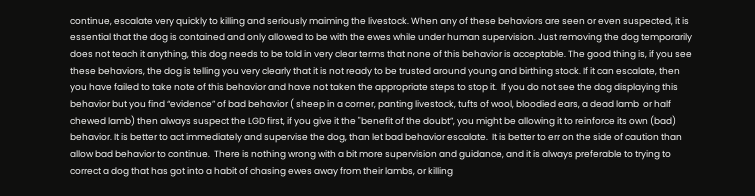continue, escalate very quickly to killing and seriously maiming the livestock. When any of these behaviors are seen or even suspected, it is essential that the dog is contained and only allowed to be with the ewes while under human supervision. Just removing the dog temporarily does not teach it anything, this dog needs to be told in very clear terms that none of this behavior is acceptable. The good thing is, if you see these behaviors, the dog is telling you very clearly that it is not ready to be trusted around young and birthing stock. If it can escalate, then you have failed to take note of this behavior and have not taken the appropriate steps to stop it.  If you do not see the dog displaying this behavior but you find “evidence” of bad behavior ( sheep in a corner, panting livestock, tufts of wool, bloodied ears, a dead lamb  or half chewed lamb) then always suspect the LGD first, if you give it the "benefit of the doubt”, you might be allowing it to reinforce its own (bad) behavior. It is better to act immediately and supervise the dog, than let bad behavior escalate.  It is better to err on the side of caution than allow bad behavior to continue.  There is nothing wrong with a bit more supervision and guidance, and it is always preferable to trying to correct a dog that has got into a habit of chasing ewes away from their lambs, or killing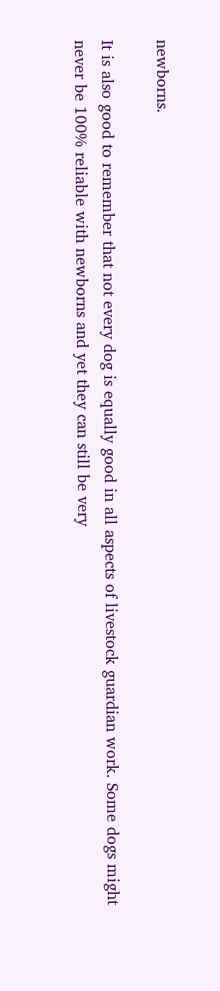newborns.

It is also good to remember that not every dog is equally good in all aspects of livestock guardian work. Some dogs might never be 100% reliable with newborns and yet they can still be very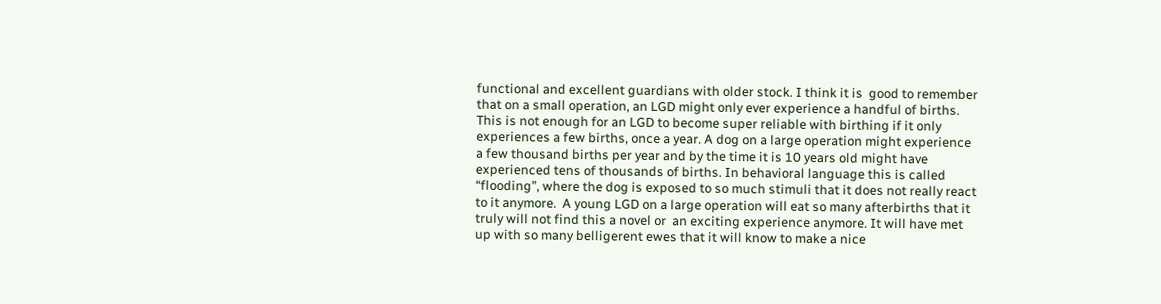functional and excellent guardians with older stock. I think it is  good to remember that on a small operation, an LGD might only ever experience a handful of births. This is not enough for an LGD to become super reliable with birthing if it only experiences a few births, once a year. A dog on a large operation might experience a few thousand births per year and by the time it is 10 years old might have experienced tens of thousands of births. In behavioral language this is called “flooding”, where the dog is exposed to so much stimuli that it does not really react to it anymore.  A young LGD on a large operation will eat so many afterbirths that it truly will not find this a novel or  an exciting experience anymore. It will have met up with so many belligerent ewes that it will know to make a nice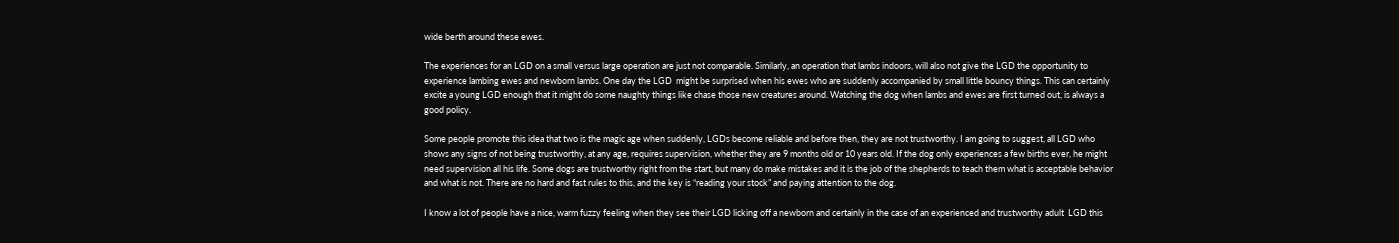wide berth around these ewes.

The experiences for an LGD on a small versus large operation are just not comparable. Similarly, an operation that lambs indoors, will also not give the LGD the opportunity to experience lambing ewes and newborn lambs. One day the LGD  might be surprised when his ewes who are suddenly accompanied by small little bouncy things. This can certainly excite a young LGD enough that it might do some naughty things like chase those new creatures around. Watching the dog when lambs and ewes are first turned out, is always a good policy.

Some people promote this idea that two is the magic age when suddenly, LGDs become reliable and before then, they are not trustworthy. I am going to suggest, all LGD who shows any signs of not being trustworthy, at any age, requires supervision, whether they are 9 months old or 10 years old. If the dog only experiences a few births ever, he might need supervision all his life. Some dogs are trustworthy right from the start, but many do make mistakes and it is the job of the shepherds to teach them what is acceptable behavior and what is not. There are no hard and fast rules to this, and the key is “reading your stock” and paying attention to the dog.

I know a lot of people have a nice, warm fuzzy feeling when they see their LGD licking off a newborn and certainly in the case of an experienced and trustworthy adult  LGD this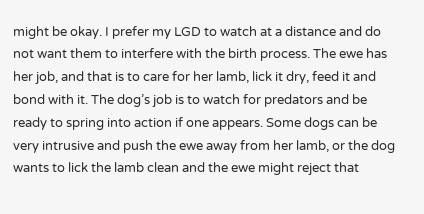might be okay. I prefer my LGD to watch at a distance and do not want them to interfere with the birth process. The ewe has her job, and that is to care for her lamb, lick it dry, feed it and bond with it. The dog’s job is to watch for predators and be ready to spring into action if one appears. Some dogs can be very intrusive and push the ewe away from her lamb, or the dog wants to lick the lamb clean and the ewe might reject that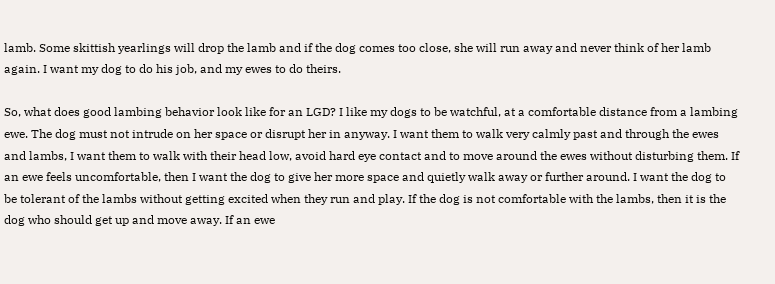lamb. Some skittish yearlings will drop the lamb and if the dog comes too close, she will run away and never think of her lamb again. I want my dog to do his job, and my ewes to do theirs.

So, what does good lambing behavior look like for an LGD? I like my dogs to be watchful, at a comfortable distance from a lambing ewe. The dog must not intrude on her space or disrupt her in anyway. I want them to walk very calmly past and through the ewes and lambs, I want them to walk with their head low, avoid hard eye contact and to move around the ewes without disturbing them. If an ewe feels uncomfortable, then I want the dog to give her more space and quietly walk away or further around. I want the dog to be tolerant of the lambs without getting excited when they run and play. If the dog is not comfortable with the lambs, then it is the dog who should get up and move away. If an ewe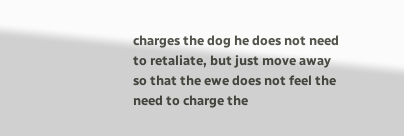charges the dog he does not need to retaliate, but just move away so that the ewe does not feel the need to charge the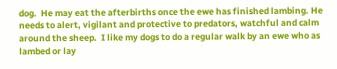dog.  He may eat the afterbirths once the ewe has finished lambing. He needs to alert, vigilant and protective to predators, watchful and calm around the sheep.  I like my dogs to do a regular walk by an ewe who as lambed or lay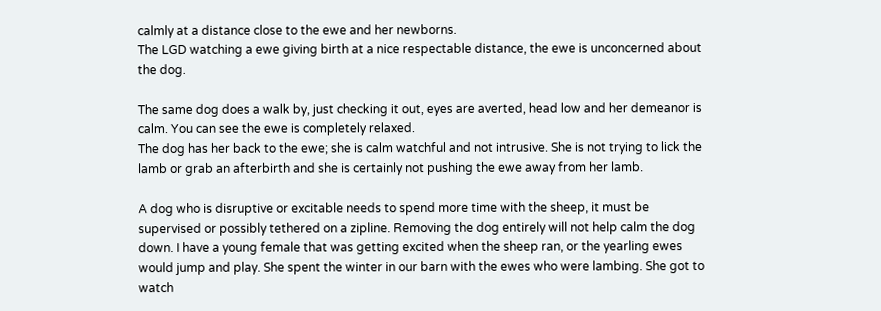calmly at a distance close to the ewe and her newborns.
The LGD watching a ewe giving birth at a nice respectable distance, the ewe is unconcerned about the dog.

The same dog does a walk by, just checking it out, eyes are averted, head low and her demeanor is calm. You can see the ewe is completely relaxed.
The dog has her back to the ewe; she is calm watchful and not intrusive. She is not trying to lick the lamb or grab an afterbirth and she is certainly not pushing the ewe away from her lamb.

A dog who is disruptive or excitable needs to spend more time with the sheep, it must be supervised or possibly tethered on a zipline. Removing the dog entirely will not help calm the dog down. I have a young female that was getting excited when the sheep ran, or the yearling ewes would jump and play. She spent the winter in our barn with the ewes who were lambing. She got to watch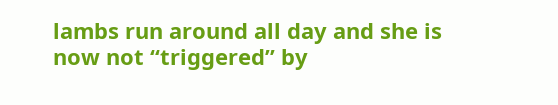lambs run around all day and she is now not “triggered” by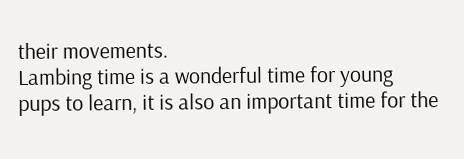their movements.
Lambing time is a wonderful time for young pups to learn, it is also an important time for the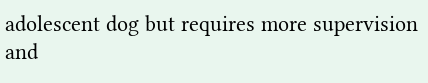adolescent dog but requires more supervision and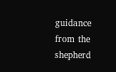guidance from the shepherd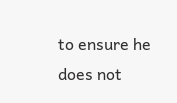to ensure he does not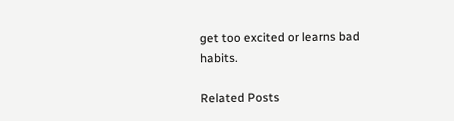get too excited or learns bad habits.

Related Posts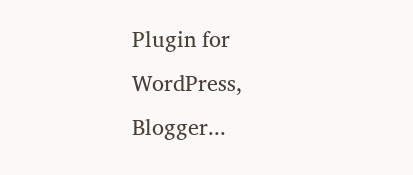Plugin for WordPress, Blogger...